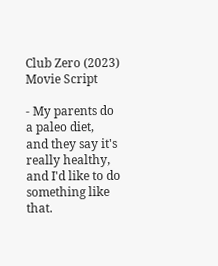Club Zero (2023) Movie Script

- My parents do a paleo diet,
and they say it's
really healthy,
and I'd like to do
something like that.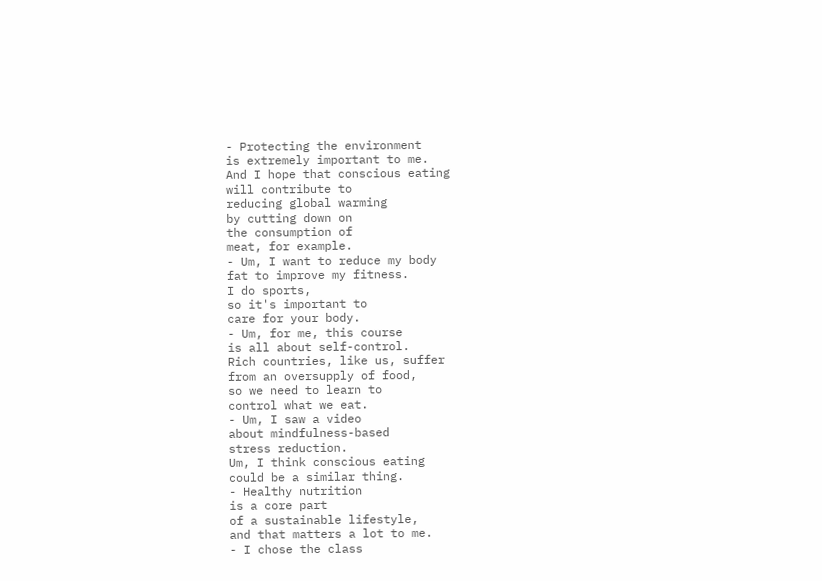- Protecting the environment
is extremely important to me.
And I hope that conscious eating
will contribute to
reducing global warming
by cutting down on
the consumption of
meat, for example.
- Um, I want to reduce my body
fat to improve my fitness.
I do sports,
so it's important to
care for your body.
- Um, for me, this course
is all about self-control.
Rich countries, like us, suffer
from an oversupply of food,
so we need to learn to
control what we eat.
- Um, I saw a video
about mindfulness-based
stress reduction.
Um, I think conscious eating
could be a similar thing.
- Healthy nutrition
is a core part
of a sustainable lifestyle,
and that matters a lot to me.
- I chose the class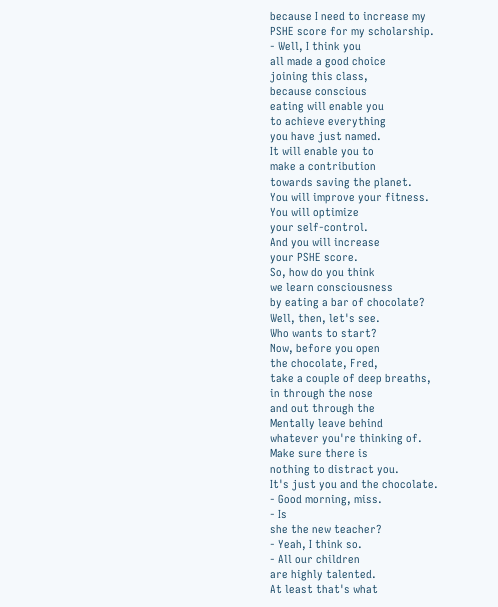because I need to increase my
PSHE score for my scholarship.
- Well, I think you
all made a good choice
joining this class,
because conscious
eating will enable you
to achieve everything
you have just named.
It will enable you to
make a contribution
towards saving the planet.
You will improve your fitness.
You will optimize
your self-control.
And you will increase
your PSHE score.
So, how do you think
we learn consciousness
by eating a bar of chocolate?
Well, then, let's see.
Who wants to start?
Now, before you open
the chocolate, Fred,
take a couple of deep breaths,
in through the nose
and out through the
Mentally leave behind
whatever you're thinking of.
Make sure there is
nothing to distract you.
It's just you and the chocolate.
- Good morning, miss.
- Is
she the new teacher?
- Yeah, I think so.
- All our children
are highly talented.
At least that's what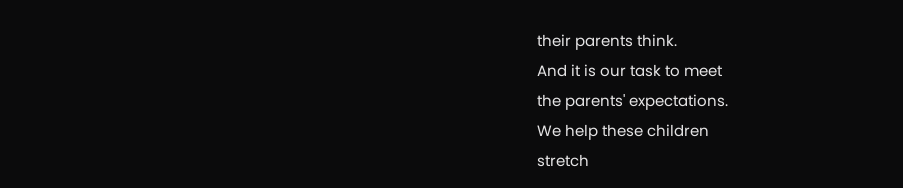their parents think.
And it is our task to meet
the parents' expectations.
We help these children
stretch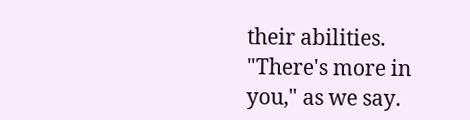their abilities.
"There's more in
you," as we say.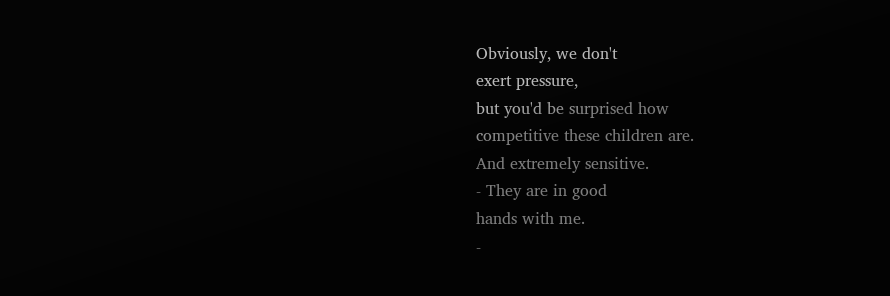Obviously, we don't
exert pressure,
but you'd be surprised how
competitive these children are.
And extremely sensitive.
- They are in good
hands with me.
-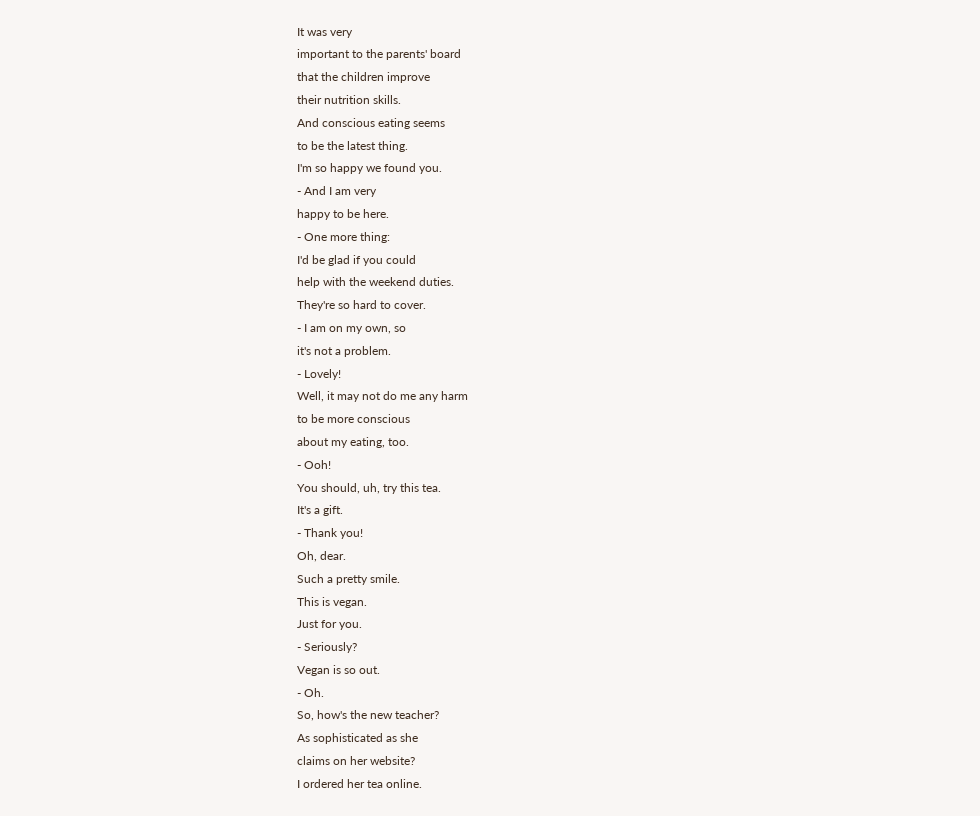It was very
important to the parents' board
that the children improve
their nutrition skills.
And conscious eating seems
to be the latest thing.
I'm so happy we found you.
- And I am very
happy to be here.
- One more thing:
I'd be glad if you could
help with the weekend duties.
They're so hard to cover.
- I am on my own, so
it's not a problem.
- Lovely!
Well, it may not do me any harm
to be more conscious
about my eating, too.
- Ooh!
You should, uh, try this tea.
It's a gift.
- Thank you!
Oh, dear.
Such a pretty smile.
This is vegan.
Just for you.
- Seriously?
Vegan is so out.
- Oh.
So, how's the new teacher?
As sophisticated as she
claims on her website?
I ordered her tea online.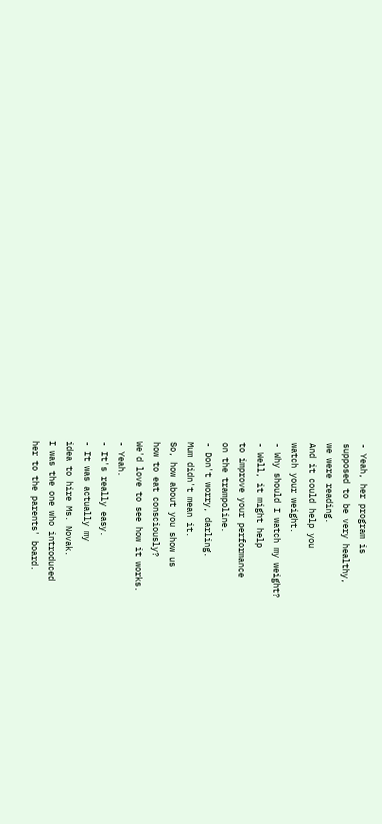- Yeah, her program is
supposed to be very healthy,
we were reading.
And it could help you
watch your weight.
- Why should I watch my weight?
- Well, it might help
to improve your performance
on the trampoline.
- Don't worry, darling.
Mum didn't mean it.
So, how about you show us
how to eat consciously?
We'd love to see how it works.
- Yeah.
- It's really easy.
- It was actually my
idea to hire Ms. Novak.
I was the one who introduced
her to the parents' board.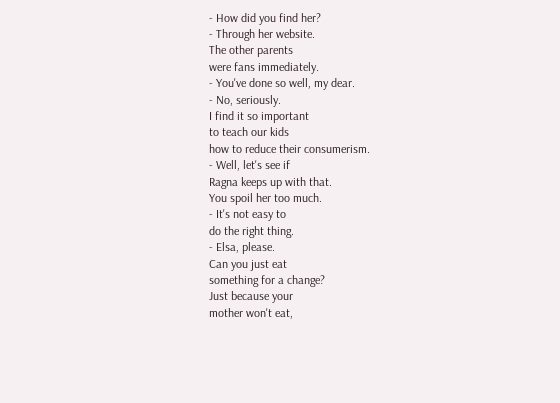- How did you find her?
- Through her website.
The other parents
were fans immediately.
- You've done so well, my dear.
- No, seriously.
I find it so important
to teach our kids
how to reduce their consumerism.
- Well, let's see if
Ragna keeps up with that.
You spoil her too much.
- It's not easy to
do the right thing.
- Elsa, please.
Can you just eat
something for a change?
Just because your
mother won't eat,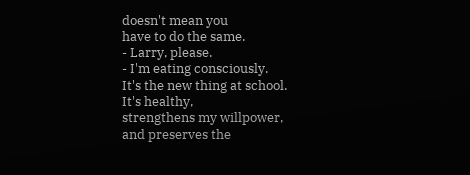doesn't mean you
have to do the same.
- Larry, please.
- I'm eating consciously.
It's the new thing at school.
It's healthy,
strengthens my willpower,
and preserves the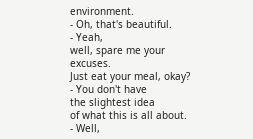environment.
- Oh, that's beautiful.
- Yeah,
well, spare me your excuses.
Just eat your meal, okay?
- You don't have
the slightest idea
of what this is all about.
- Well,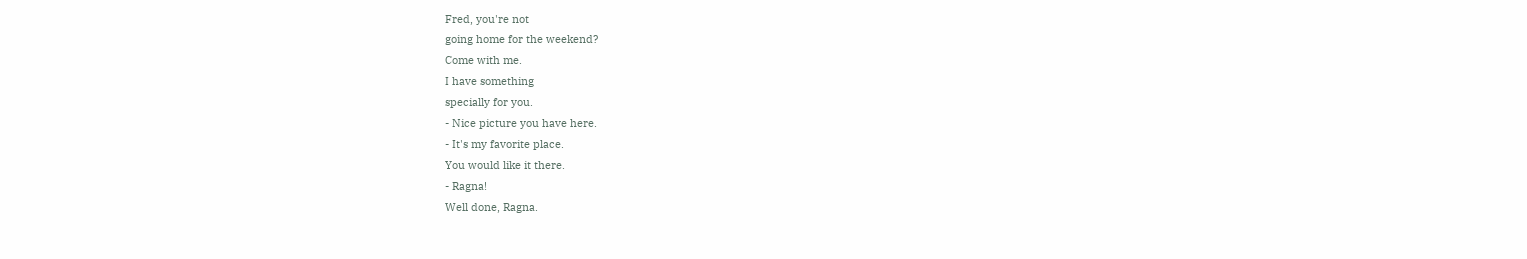Fred, you're not
going home for the weekend?
Come with me.
I have something
specially for you.
- Nice picture you have here.
- It's my favorite place.
You would like it there.
- Ragna!
Well done, Ragna.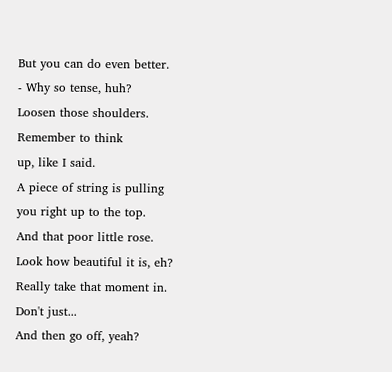But you can do even better.
- Why so tense, huh?
Loosen those shoulders.
Remember to think
up, like I said.
A piece of string is pulling
you right up to the top.
And that poor little rose.
Look how beautiful it is, eh?
Really take that moment in.
Don't just...
And then go off, yeah?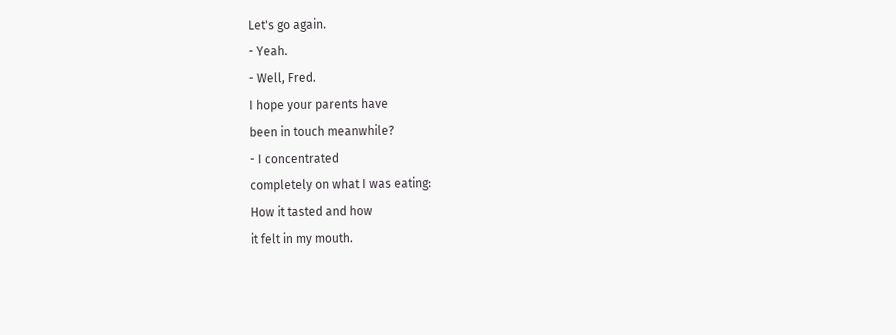Let's go again.
- Yeah.
- Well, Fred.
I hope your parents have
been in touch meanwhile?
- I concentrated
completely on what I was eating:
How it tasted and how
it felt in my mouth.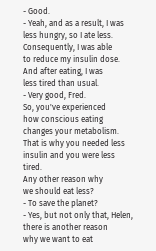- Good.
- Yeah, and as a result, I was
less hungry, so I ate less.
Consequently, I was able
to reduce my insulin dose.
And after eating, I was
less tired than usual.
- Very good, Fred.
So, you've experienced
how conscious eating
changes your metabolism.
That is why you needed less
insulin and you were less tired.
Any other reason why
we should eat less?
- To save the planet?
- Yes, but not only that, Helen,
there is another reason
why we want to eat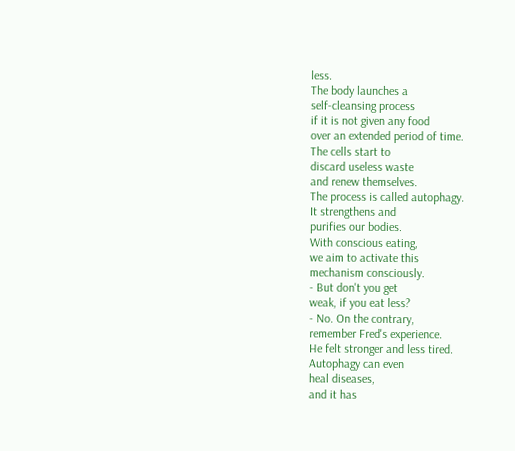less.
The body launches a
self-cleansing process
if it is not given any food
over an extended period of time.
The cells start to
discard useless waste
and renew themselves.
The process is called autophagy.
It strengthens and
purifies our bodies.
With conscious eating,
we aim to activate this
mechanism consciously.
- But don't you get
weak, if you eat less?
- No. On the contrary,
remember Fred's experience.
He felt stronger and less tired.
Autophagy can even
heal diseases,
and it has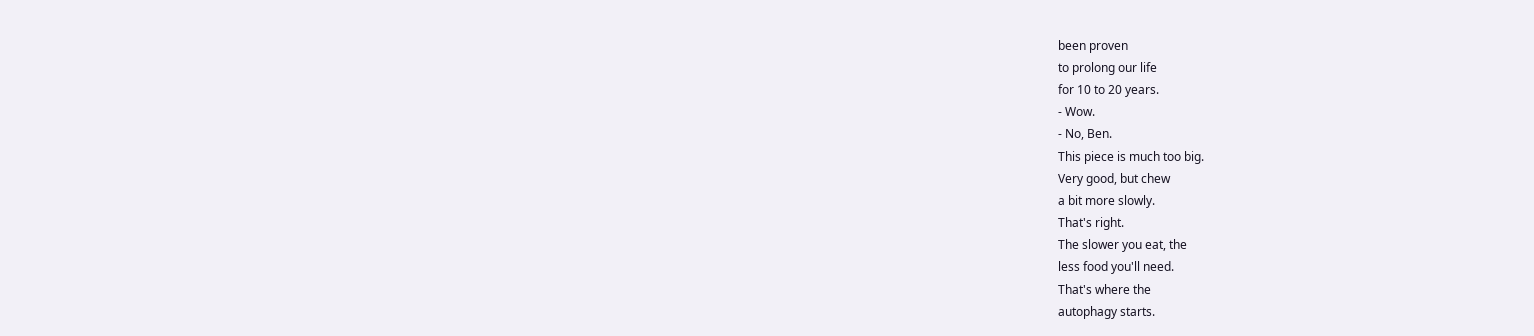been proven
to prolong our life
for 10 to 20 years.
- Wow.
- No, Ben.
This piece is much too big.
Very good, but chew
a bit more slowly.
That's right.
The slower you eat, the
less food you'll need.
That's where the
autophagy starts.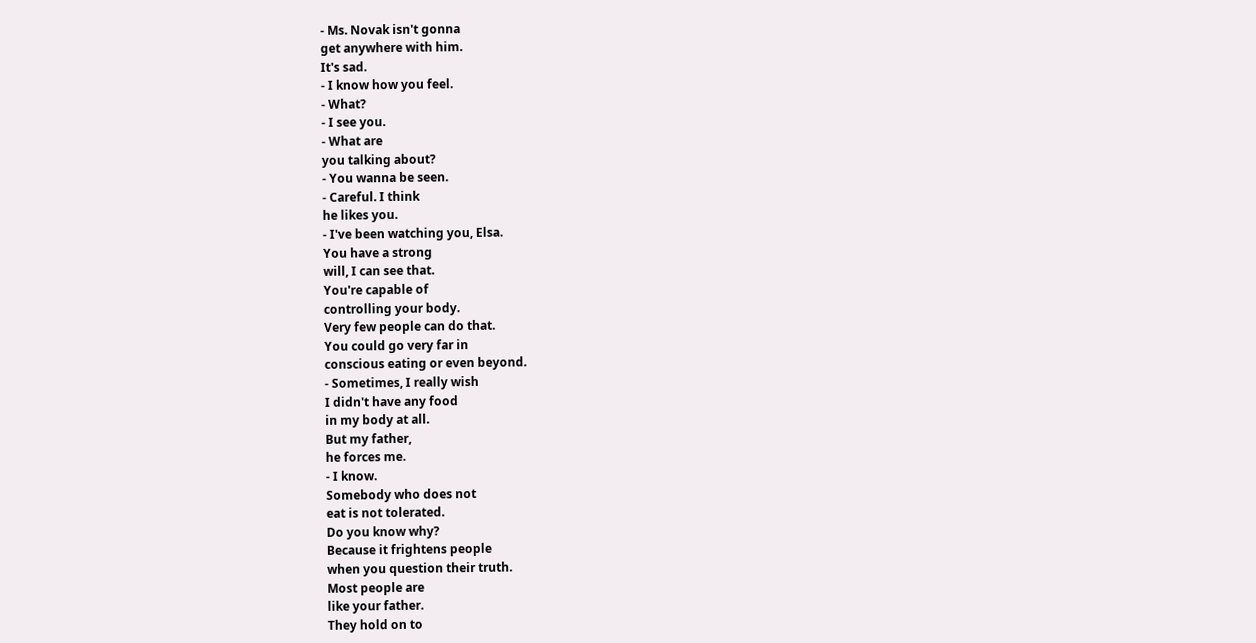- Ms. Novak isn't gonna
get anywhere with him.
It's sad.
- I know how you feel.
- What?
- I see you.
- What are
you talking about?
- You wanna be seen.
- Careful. I think
he likes you.
- I've been watching you, Elsa.
You have a strong
will, I can see that.
You're capable of
controlling your body.
Very few people can do that.
You could go very far in
conscious eating or even beyond.
- Sometimes, I really wish
I didn't have any food
in my body at all.
But my father,
he forces me.
- I know.
Somebody who does not
eat is not tolerated.
Do you know why?
Because it frightens people
when you question their truth.
Most people are
like your father.
They hold on to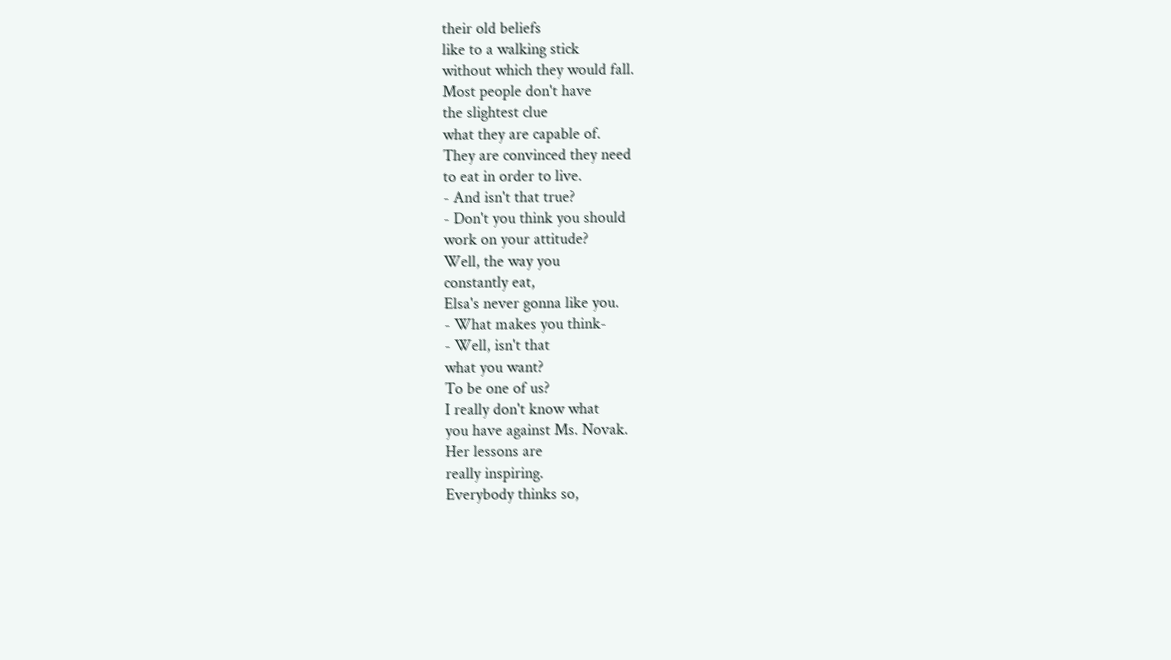their old beliefs
like to a walking stick
without which they would fall.
Most people don't have
the slightest clue
what they are capable of.
They are convinced they need
to eat in order to live.
- And isn't that true?
- Don't you think you should
work on your attitude?
Well, the way you
constantly eat,
Elsa's never gonna like you.
- What makes you think-
- Well, isn't that
what you want?
To be one of us?
I really don't know what
you have against Ms. Novak.
Her lessons are
really inspiring.
Everybody thinks so,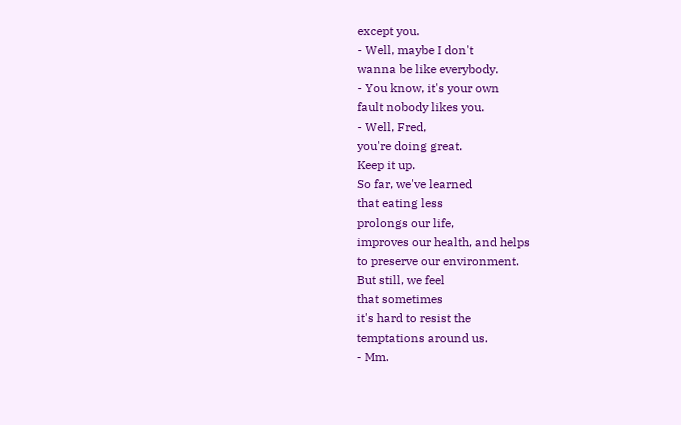except you.
- Well, maybe I don't
wanna be like everybody.
- You know, it's your own
fault nobody likes you.
- Well, Fred,
you're doing great.
Keep it up.
So far, we've learned
that eating less
prolongs our life,
improves our health, and helps
to preserve our environment.
But still, we feel
that sometimes
it's hard to resist the
temptations around us.
- Mm.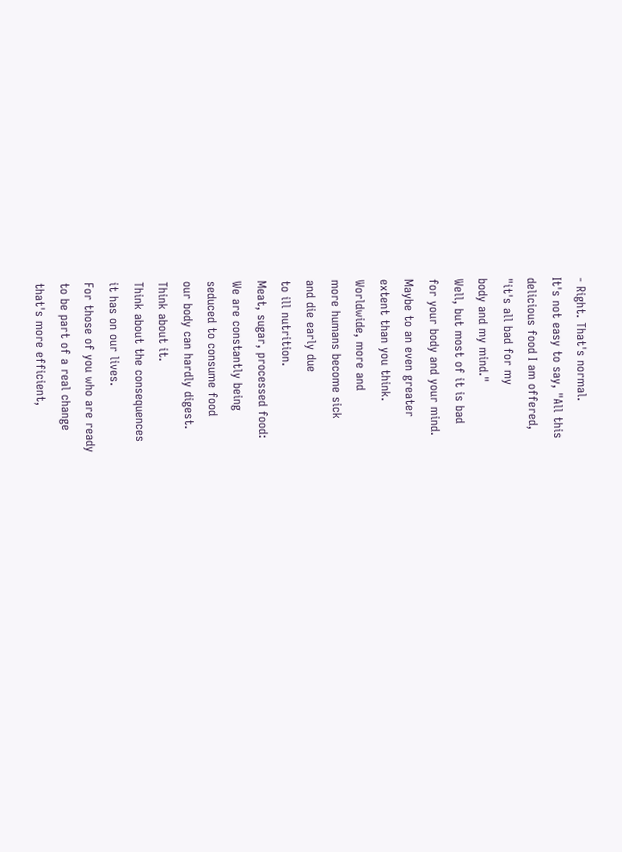- Right. That's normal.
It's not easy to say, "All this
delicious food I am offered,
"it's all bad for my
body and my mind."
Well, but most of it is bad
for your body and your mind.
Maybe to an even greater
extent than you think.
Worldwide, more and
more humans become sick
and die early due
to ill nutrition.
Meat, sugar, processed food:
We are constantly being
seduced to consume food
our body can hardly digest.
Think about it.
Think about the consequences
it has on our lives.
For those of you who are ready
to be part of a real change
that's more efficient,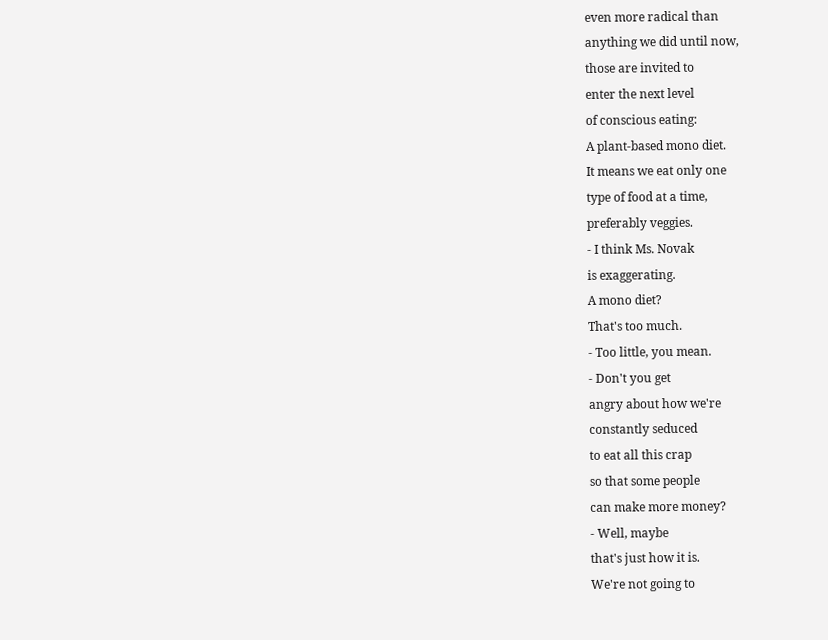even more radical than
anything we did until now,
those are invited to
enter the next level
of conscious eating:
A plant-based mono diet.
It means we eat only one
type of food at a time,
preferably veggies.
- I think Ms. Novak
is exaggerating.
A mono diet?
That's too much.
- Too little, you mean.
- Don't you get
angry about how we're
constantly seduced
to eat all this crap
so that some people
can make more money?
- Well, maybe
that's just how it is.
We're not going to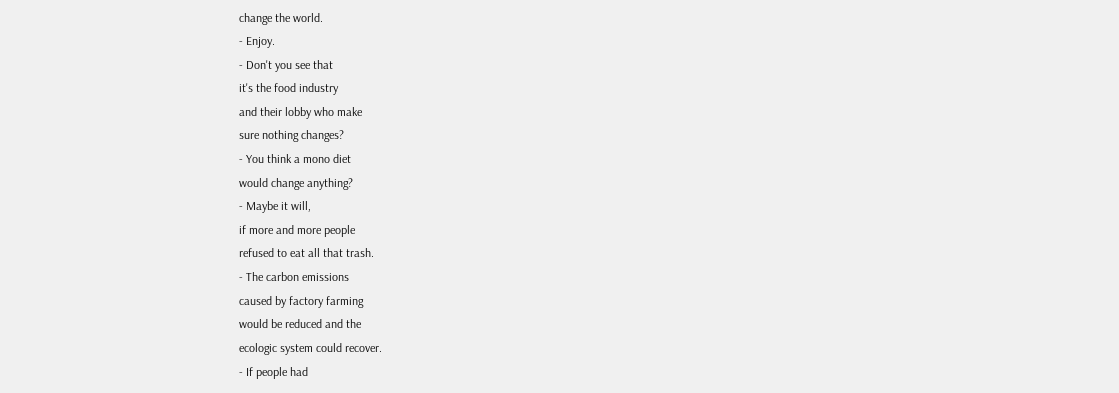change the world.
- Enjoy.
- Don't you see that
it's the food industry
and their lobby who make
sure nothing changes?
- You think a mono diet
would change anything?
- Maybe it will,
if more and more people
refused to eat all that trash.
- The carbon emissions
caused by factory farming
would be reduced and the
ecologic system could recover.
- If people had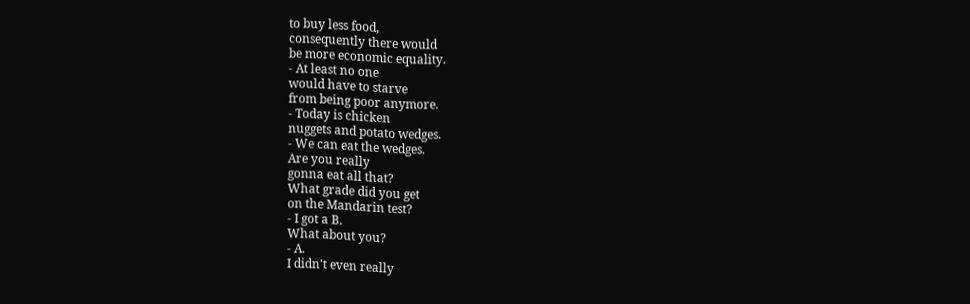to buy less food,
consequently there would
be more economic equality.
- At least no one
would have to starve
from being poor anymore.
- Today is chicken
nuggets and potato wedges.
- We can eat the wedges.
Are you really
gonna eat all that?
What grade did you get
on the Mandarin test?
- I got a B.
What about you?
- A.
I didn't even really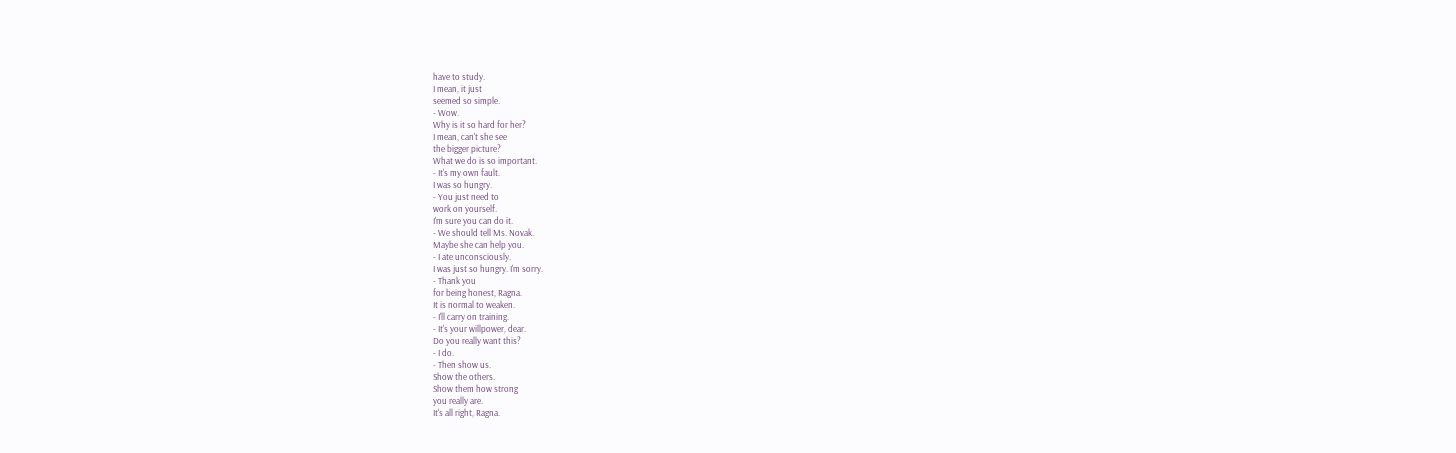have to study.
I mean, it just
seemed so simple.
- Wow.
Why is it so hard for her?
I mean, can't she see
the bigger picture?
What we do is so important.
- It's my own fault.
I was so hungry.
- You just need to
work on yourself.
I'm sure you can do it.
- We should tell Ms. Novak.
Maybe she can help you.
- I ate unconsciously.
I was just so hungry. I'm sorry.
- Thank you
for being honest, Ragna.
It is normal to weaken.
- I'll carry on training.
- It's your willpower, dear.
Do you really want this?
- I do.
- Then show us.
Show the others.
Show them how strong
you really are.
It's all right, Ragna.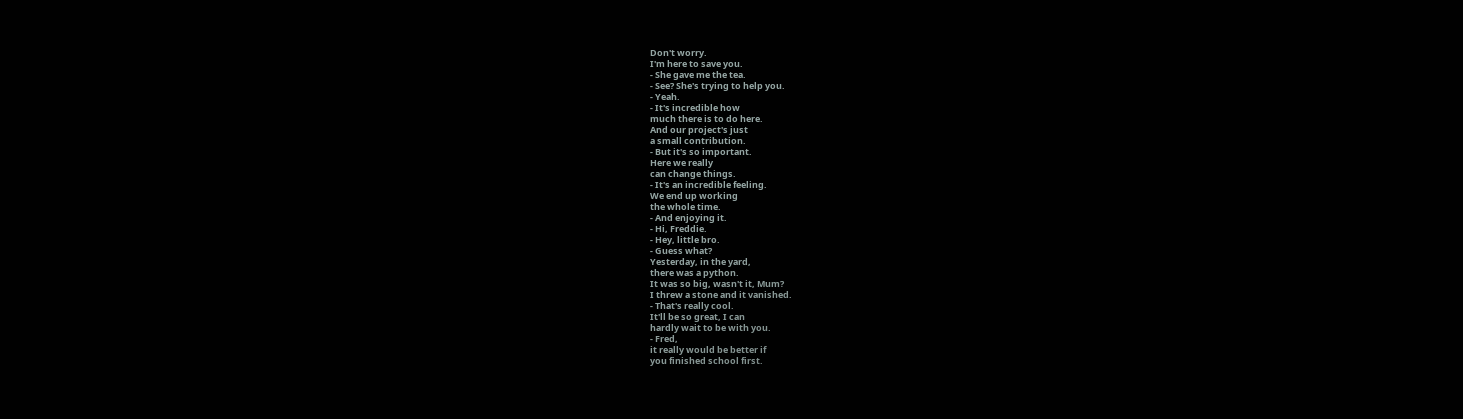Don't worry.
I'm here to save you.
- She gave me the tea.
- See? She's trying to help you.
- Yeah.
- It's incredible how
much there is to do here.
And our project's just
a small contribution.
- But it's so important.
Here we really
can change things.
- It's an incredible feeling.
We end up working
the whole time.
- And enjoying it.
- Hi, Freddie.
- Hey, little bro.
- Guess what?
Yesterday, in the yard,
there was a python.
It was so big, wasn't it, Mum?
I threw a stone and it vanished.
- That's really cool.
It'll be so great, I can
hardly wait to be with you.
- Fred,
it really would be better if
you finished school first.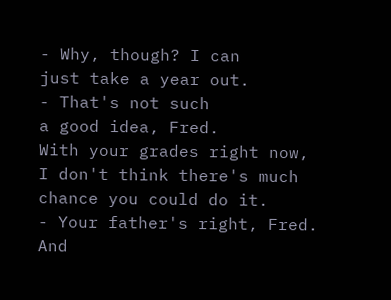- Why, though? I can
just take a year out.
- That's not such
a good idea, Fred.
With your grades right now,
I don't think there's much
chance you could do it.
- Your father's right, Fred.
And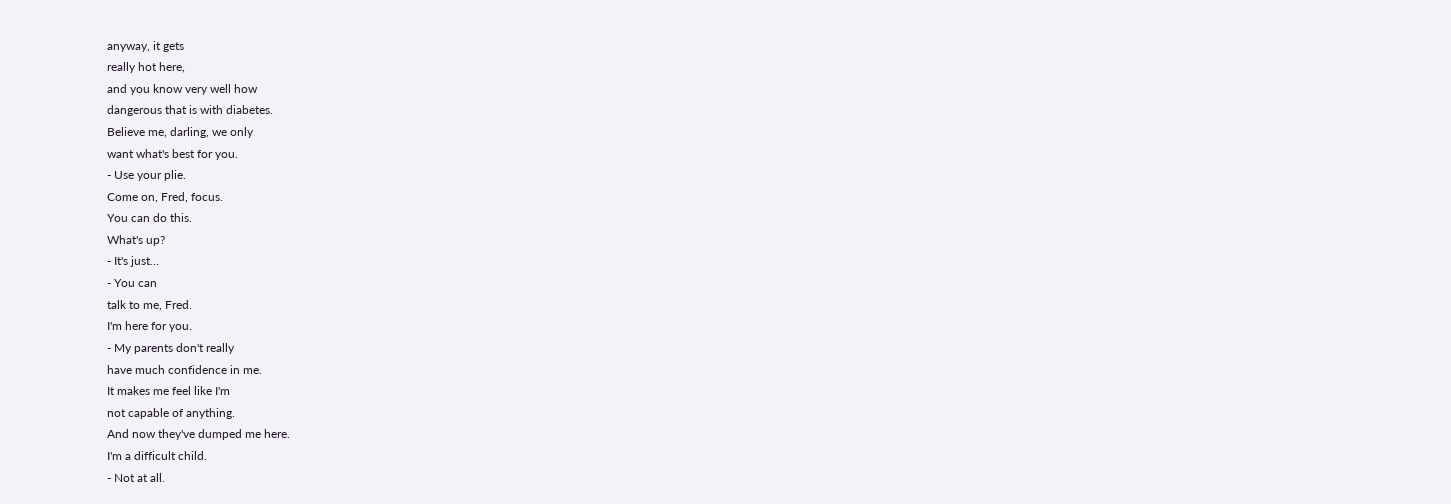anyway, it gets
really hot here,
and you know very well how
dangerous that is with diabetes.
Believe me, darling, we only
want what's best for you.
- Use your plie.
Come on, Fred, focus.
You can do this.
What's up?
- It's just...
- You can
talk to me, Fred.
I'm here for you.
- My parents don't really
have much confidence in me.
It makes me feel like I'm
not capable of anything.
And now they've dumped me here.
I'm a difficult child.
- Not at all.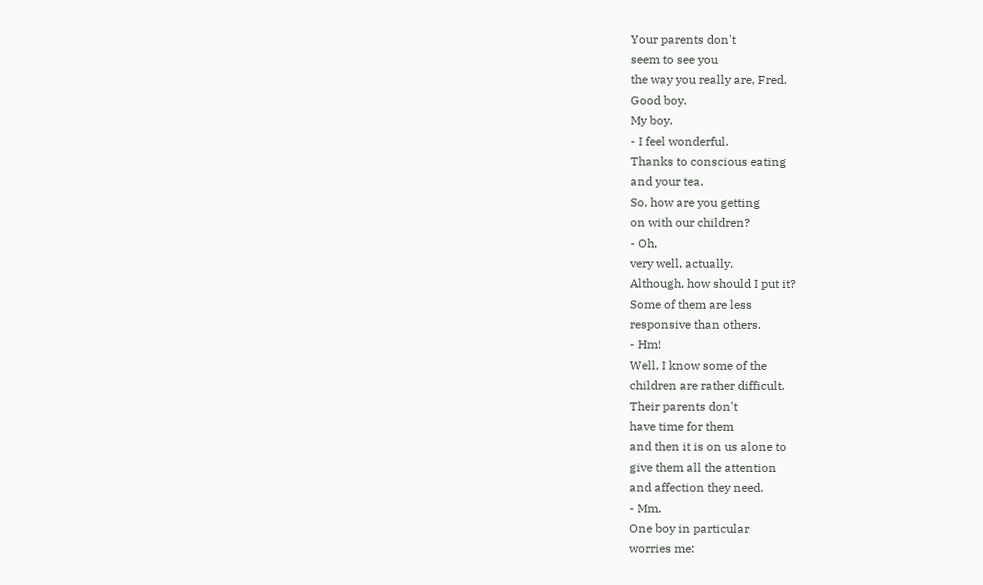Your parents don't
seem to see you
the way you really are, Fred.
Good boy.
My boy.
- I feel wonderful.
Thanks to conscious eating
and your tea.
So, how are you getting
on with our children?
- Oh,
very well, actually.
Although, how should I put it?
Some of them are less
responsive than others.
- Hm!
Well, I know some of the
children are rather difficult.
Their parents don't
have time for them
and then it is on us alone to
give them all the attention
and affection they need.
- Mm.
One boy in particular
worries me: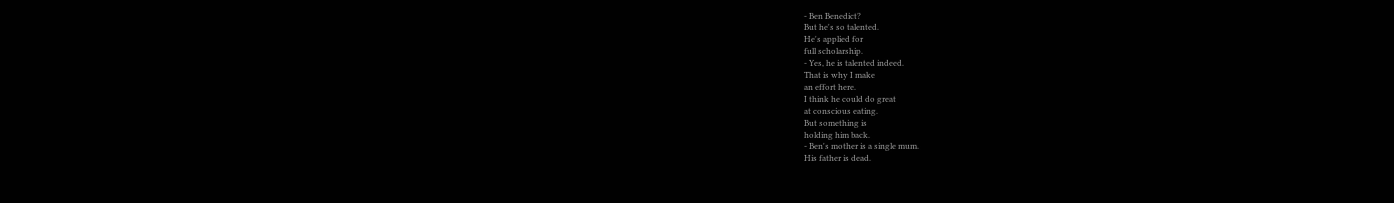- Ben Benedict?
But he's so talented.
He's applied for
full scholarship.
- Yes, he is talented indeed.
That is why I make
an effort here.
I think he could do great
at conscious eating.
But something is
holding him back.
- Ben's mother is a single mum.
His father is dead.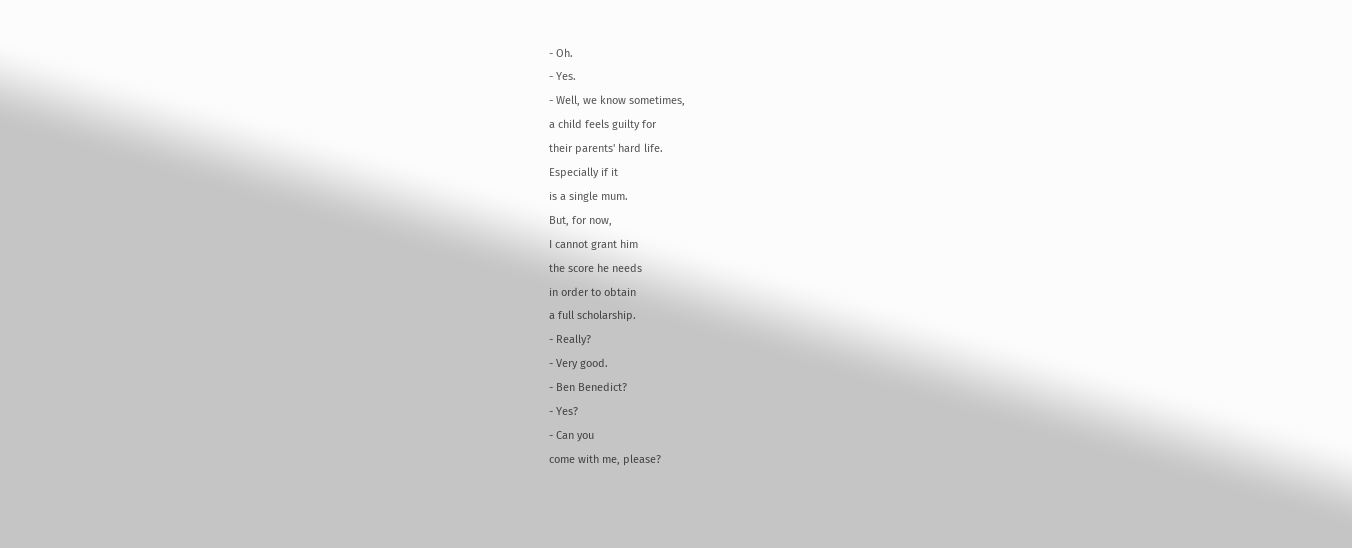- Oh.
- Yes.
- Well, we know sometimes,
a child feels guilty for
their parents' hard life.
Especially if it
is a single mum.
But, for now,
I cannot grant him
the score he needs
in order to obtain
a full scholarship.
- Really?
- Very good.
- Ben Benedict?
- Yes?
- Can you
come with me, please?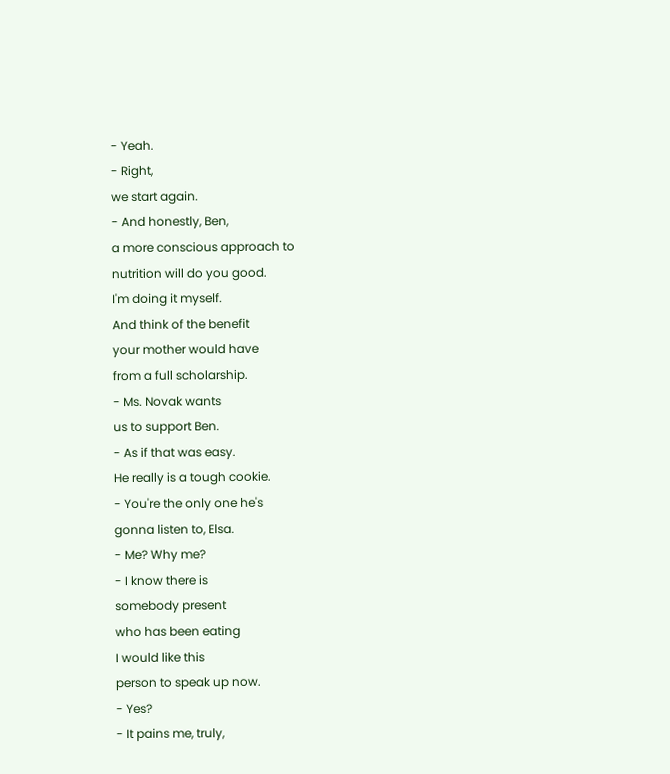- Yeah.
- Right,
we start again.
- And honestly, Ben,
a more conscious approach to
nutrition will do you good.
I'm doing it myself.
And think of the benefit
your mother would have
from a full scholarship.
- Ms. Novak wants
us to support Ben.
- As if that was easy.
He really is a tough cookie.
- You're the only one he's
gonna listen to, Elsa.
- Me? Why me?
- I know there is
somebody present
who has been eating
I would like this
person to speak up now.
- Yes?
- It pains me, truly,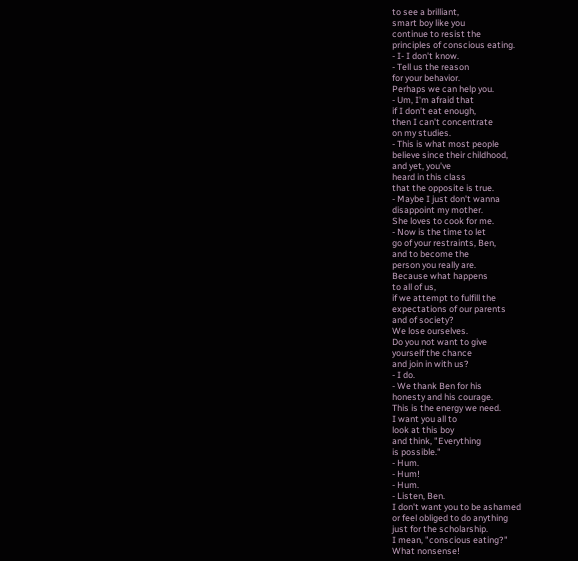to see a brilliant,
smart boy like you
continue to resist the
principles of conscious eating.
- I- I don't know.
- Tell us the reason
for your behavior.
Perhaps we can help you.
- Um, I'm afraid that
if I don't eat enough,
then I can't concentrate
on my studies.
- This is what most people
believe since their childhood,
and yet, you've
heard in this class
that the opposite is true.
- Maybe I just don't wanna
disappoint my mother.
She loves to cook for me.
- Now is the time to let
go of your restraints, Ben,
and to become the
person you really are.
Because what happens
to all of us,
if we attempt to fulfill the
expectations of our parents
and of society?
We lose ourselves.
Do you not want to give
yourself the chance
and join in with us?
- I do.
- We thank Ben for his
honesty and his courage.
This is the energy we need.
I want you all to
look at this boy
and think, "Everything
is possible."
- Hum.
- Hum!
- Hum.
- Listen, Ben.
I don't want you to be ashamed
or feel obliged to do anything
just for the scholarship.
I mean, "conscious eating?"
What nonsense!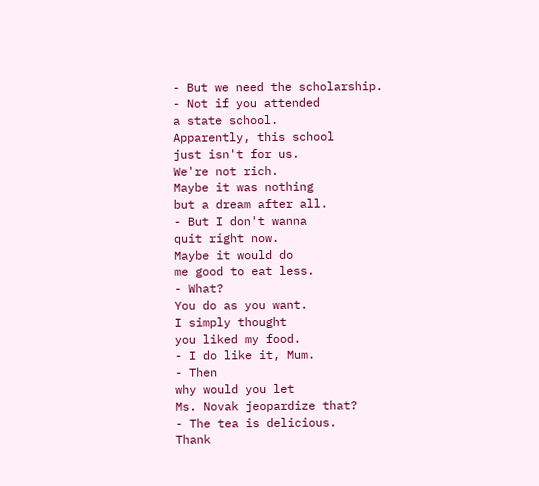- But we need the scholarship.
- Not if you attended
a state school.
Apparently, this school
just isn't for us.
We're not rich.
Maybe it was nothing
but a dream after all.
- But I don't wanna
quit right now.
Maybe it would do
me good to eat less.
- What?
You do as you want.
I simply thought
you liked my food.
- I do like it, Mum.
- Then
why would you let
Ms. Novak jeopardize that?
- The tea is delicious.
Thank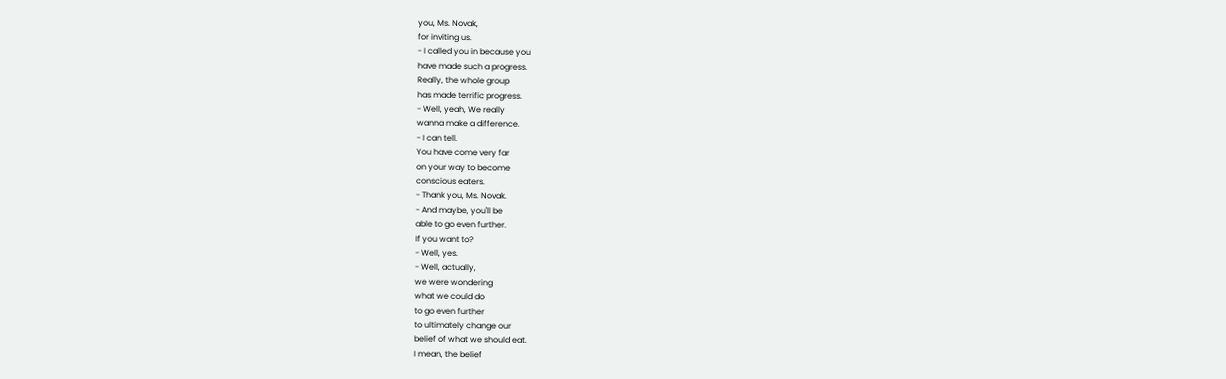you, Ms. Novak,
for inviting us.
- I called you in because you
have made such a progress.
Really, the whole group
has made terrific progress.
- Well, yeah, We really
wanna make a difference.
- I can tell.
You have come very far
on your way to become
conscious eaters.
- Thank you, Ms. Novak.
- And maybe, you'll be
able to go even further.
If you want to?
- Well, yes.
- Well, actually,
we were wondering
what we could do
to go even further
to ultimately change our
belief of what we should eat.
I mean, the belief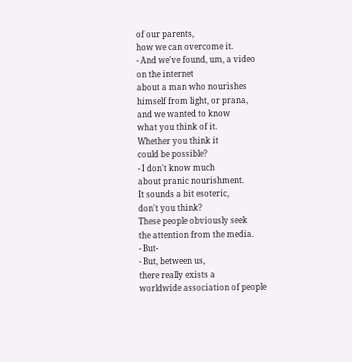of our parents,
how we can overcome it.
- And we've found, um, a video
on the internet
about a man who nourishes
himself from light, or prana,
and we wanted to know
what you think of it.
Whether you think it
could be possible?
- I don't know much
about pranic nourishment.
It sounds a bit esoteric,
don't you think?
These people obviously seek
the attention from the media.
- But-
- But, between us,
there really exists a
worldwide association of people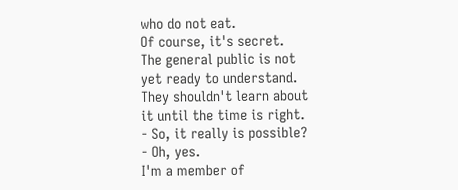who do not eat.
Of course, it's secret.
The general public is not
yet ready to understand.
They shouldn't learn about
it until the time is right.
- So, it really is possible?
- Oh, yes.
I'm a member of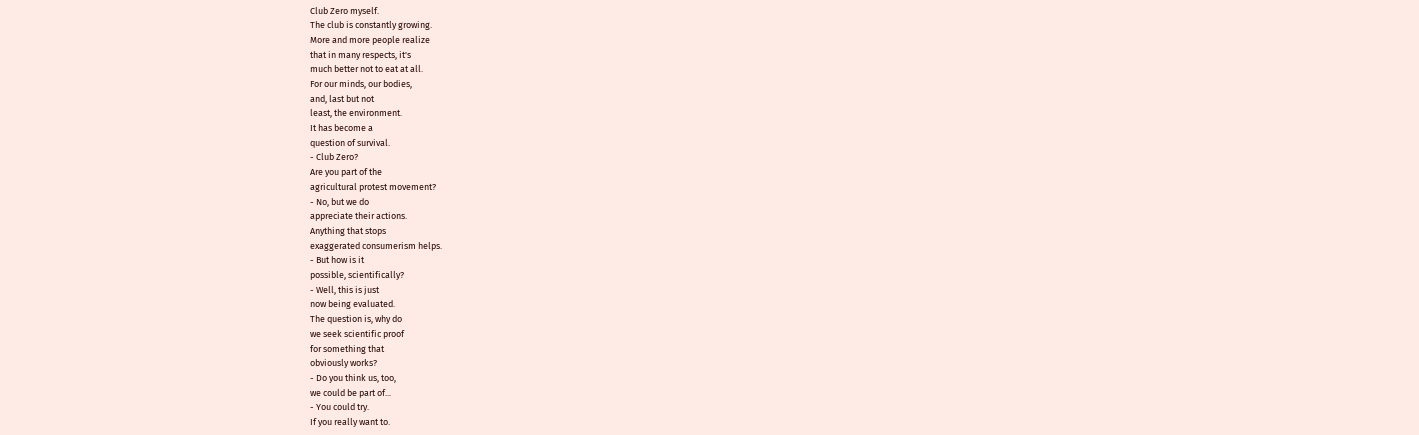Club Zero myself.
The club is constantly growing.
More and more people realize
that in many respects, it's
much better not to eat at all.
For our minds, our bodies,
and, last but not
least, the environment.
It has become a
question of survival.
- Club Zero?
Are you part of the
agricultural protest movement?
- No, but we do
appreciate their actions.
Anything that stops
exaggerated consumerism helps.
- But how is it
possible, scientifically?
- Well, this is just
now being evaluated.
The question is, why do
we seek scientific proof
for something that
obviously works?
- Do you think us, too,
we could be part of...
- You could try.
If you really want to.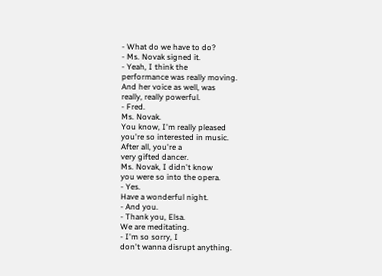- What do we have to do?
- Ms. Novak signed it.
- Yeah, I think the
performance was really moving.
And her voice as well, was
really, really powerful.
- Fred.
Ms. Novak.
You know, I'm really pleased
you're so interested in music.
After all, you're a
very gifted dancer.
Ms. Novak, I didn't know
you were so into the opera.
- Yes.
Have a wonderful night.
- And you.
- Thank you, Elsa.
We are meditating.
- I'm so sorry, I
don't wanna disrupt anything.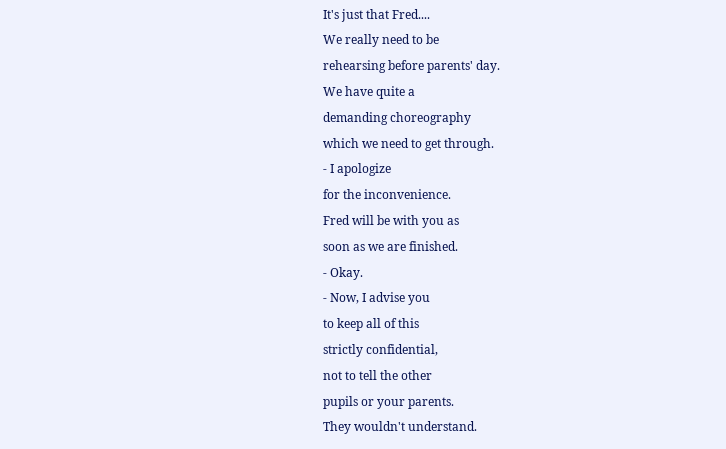It's just that Fred....
We really need to be
rehearsing before parents' day.
We have quite a
demanding choreography
which we need to get through.
- I apologize
for the inconvenience.
Fred will be with you as
soon as we are finished.
- Okay.
- Now, I advise you
to keep all of this
strictly confidential,
not to tell the other
pupils or your parents.
They wouldn't understand.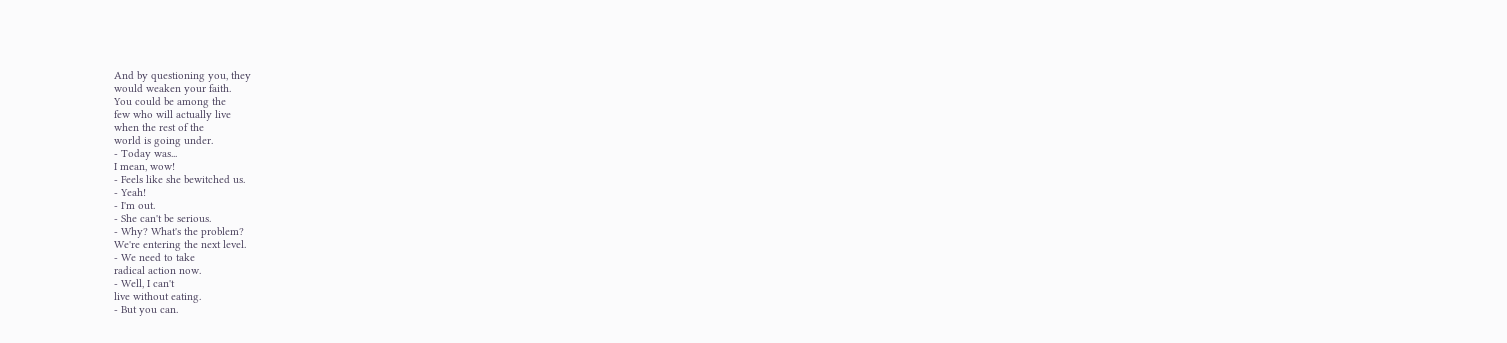And by questioning you, they
would weaken your faith.
You could be among the
few who will actually live
when the rest of the
world is going under.
- Today was...
I mean, wow!
- Feels like she bewitched us.
- Yeah!
- I'm out.
- She can't be serious.
- Why? What's the problem?
We're entering the next level.
- We need to take
radical action now.
- Well, I can't
live without eating.
- But you can.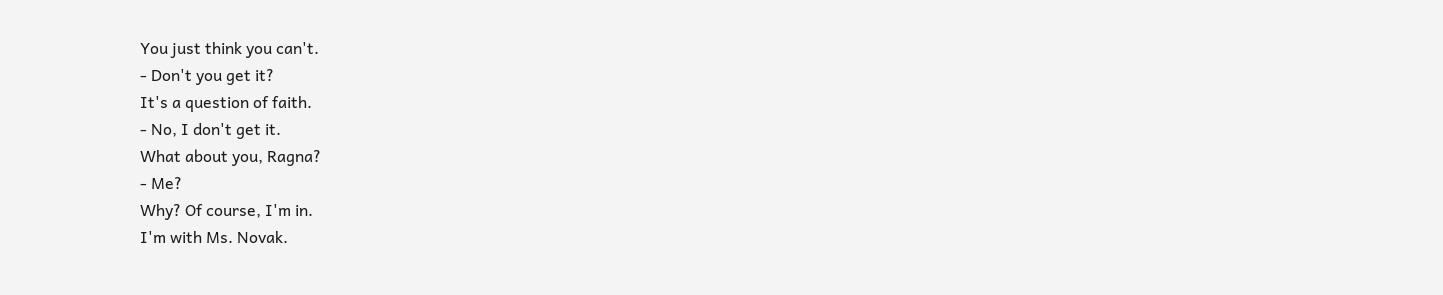You just think you can't.
- Don't you get it?
It's a question of faith.
- No, I don't get it.
What about you, Ragna?
- Me?
Why? Of course, I'm in.
I'm with Ms. Novak.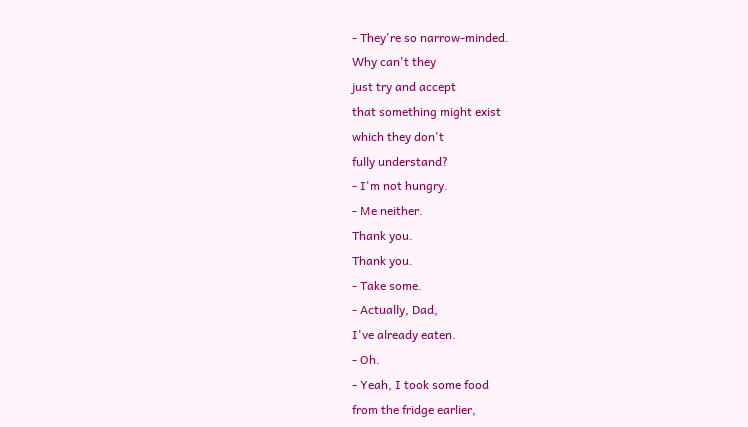- They're so narrow-minded.
Why can't they
just try and accept
that something might exist
which they don't
fully understand?
- I'm not hungry.
- Me neither.
Thank you.
Thank you.
- Take some.
- Actually, Dad,
I've already eaten.
- Oh.
- Yeah, I took some food
from the fridge earlier,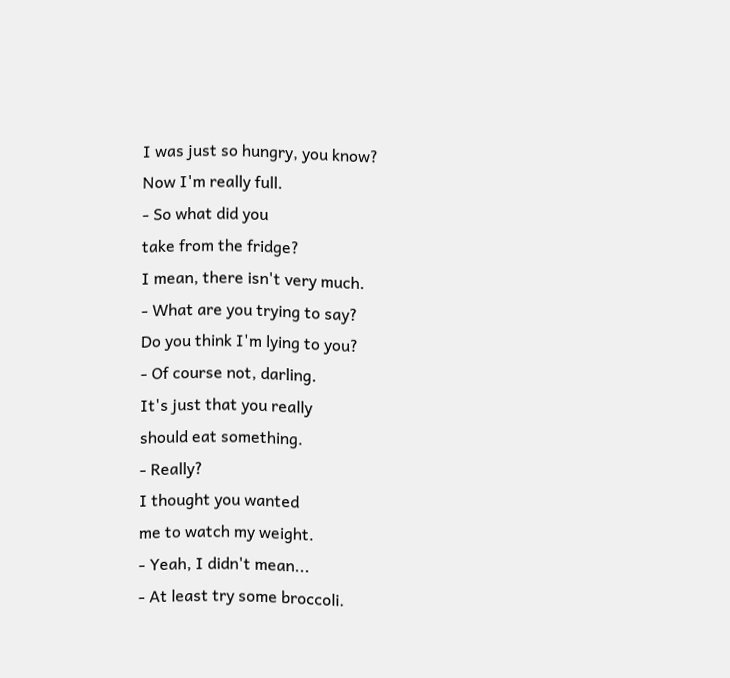I was just so hungry, you know?
Now I'm really full.
- So what did you
take from the fridge?
I mean, there isn't very much.
- What are you trying to say?
Do you think I'm lying to you?
- Of course not, darling.
It's just that you really
should eat something.
- Really?
I thought you wanted
me to watch my weight.
- Yeah, I didn't mean...
- At least try some broccoli.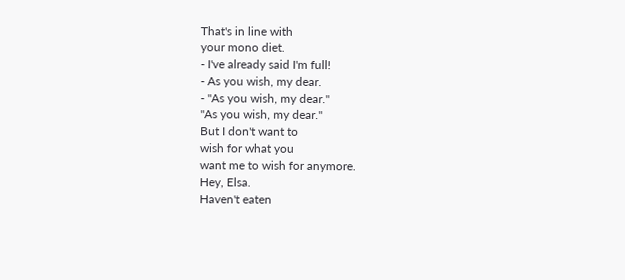That's in line with
your mono diet.
- I've already said I'm full!
- As you wish, my dear.
- "As you wish, my dear."
"As you wish, my dear."
But I don't want to
wish for what you
want me to wish for anymore.
Hey, Elsa.
Haven't eaten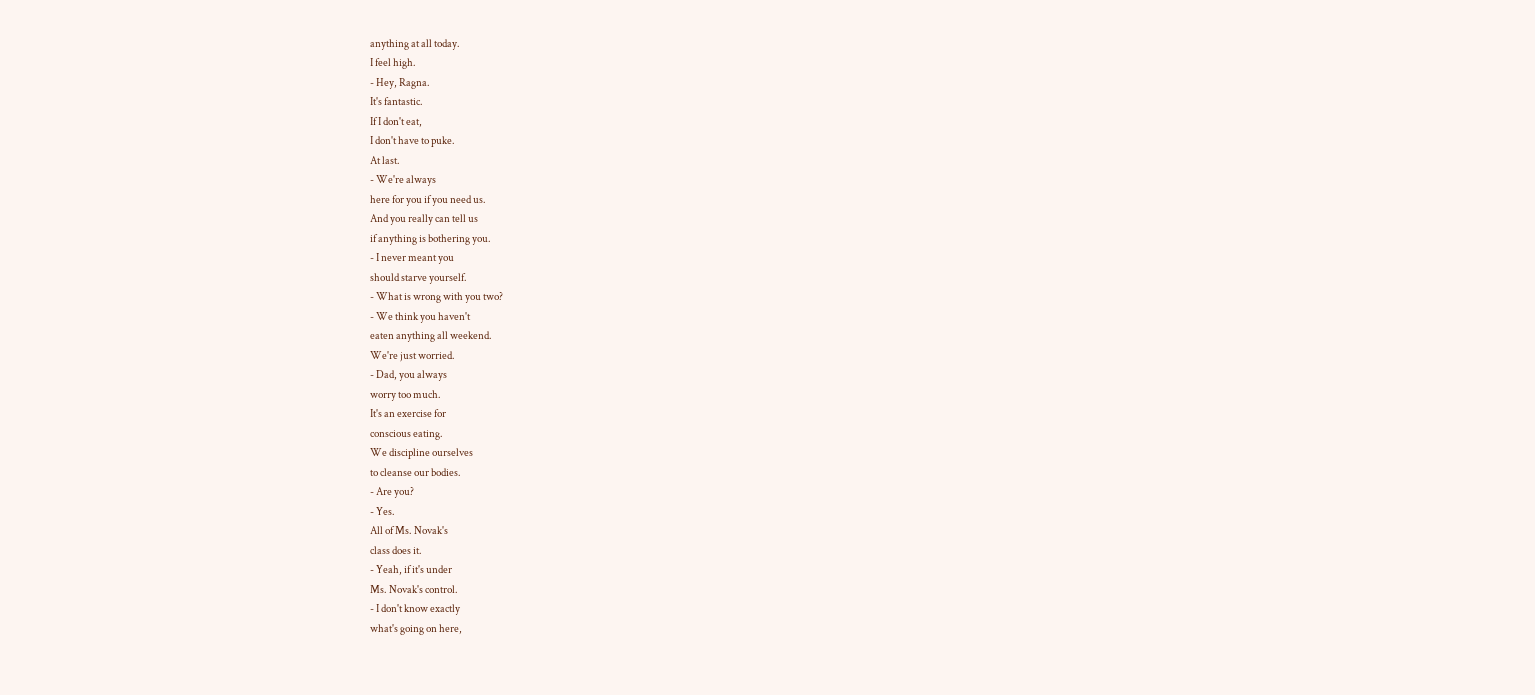anything at all today.
I feel high.
- Hey, Ragna.
It's fantastic.
If I don't eat,
I don't have to puke.
At last.
- We're always
here for you if you need us.
And you really can tell us
if anything is bothering you.
- I never meant you
should starve yourself.
- What is wrong with you two?
- We think you haven't
eaten anything all weekend.
We're just worried.
- Dad, you always
worry too much.
It's an exercise for
conscious eating.
We discipline ourselves
to cleanse our bodies.
- Are you?
- Yes.
All of Ms. Novak's
class does it.
- Yeah, if it's under
Ms. Novak's control.
- I don't know exactly
what's going on here,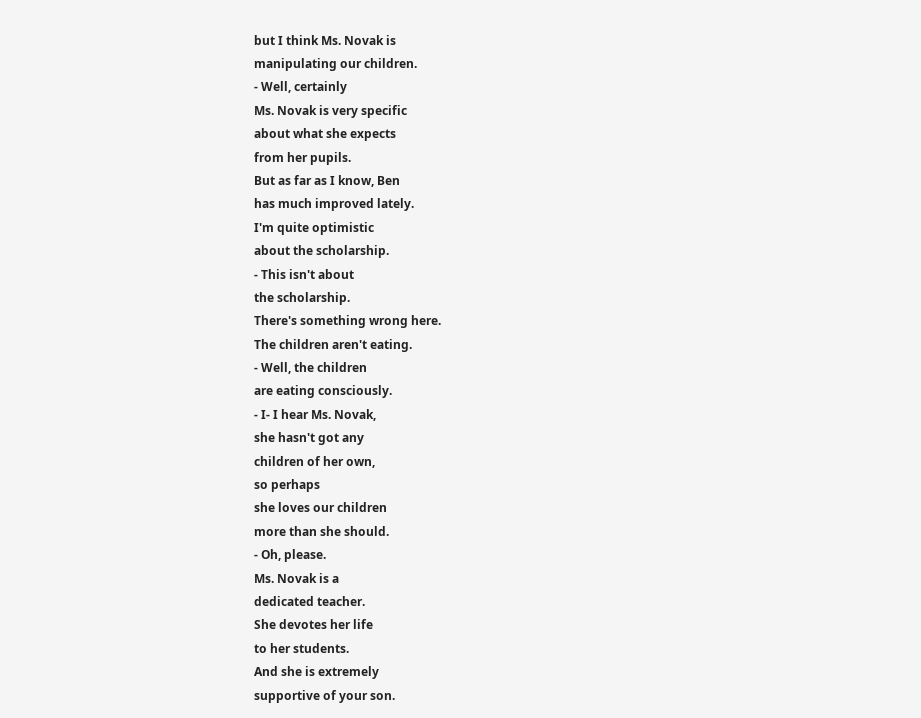but I think Ms. Novak is
manipulating our children.
- Well, certainly
Ms. Novak is very specific
about what she expects
from her pupils.
But as far as I know, Ben
has much improved lately.
I'm quite optimistic
about the scholarship.
- This isn't about
the scholarship.
There's something wrong here.
The children aren't eating.
- Well, the children
are eating consciously.
- I- I hear Ms. Novak,
she hasn't got any
children of her own,
so perhaps
she loves our children
more than she should.
- Oh, please.
Ms. Novak is a
dedicated teacher.
She devotes her life
to her students.
And she is extremely
supportive of your son.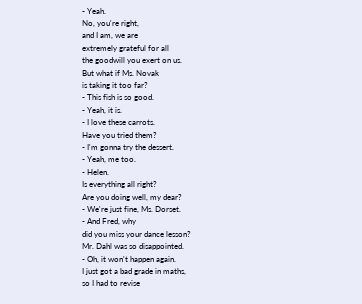- Yeah.
No, you're right,
and I am, we are
extremely grateful for all
the goodwill you exert on us.
But what if Ms. Novak
is taking it too far?
- This fish is so good.
- Yeah, it is.
- I love these carrots.
Have you tried them?
- I'm gonna try the dessert.
- Yeah, me too.
- Helen.
Is everything all right?
Are you doing well, my dear?
- We're just fine, Ms. Dorset.
- And Fred, why
did you miss your dance lesson?
Mr. Dahl was so disappointed.
- Oh, it won't happen again.
I just got a bad grade in maths,
so I had to revise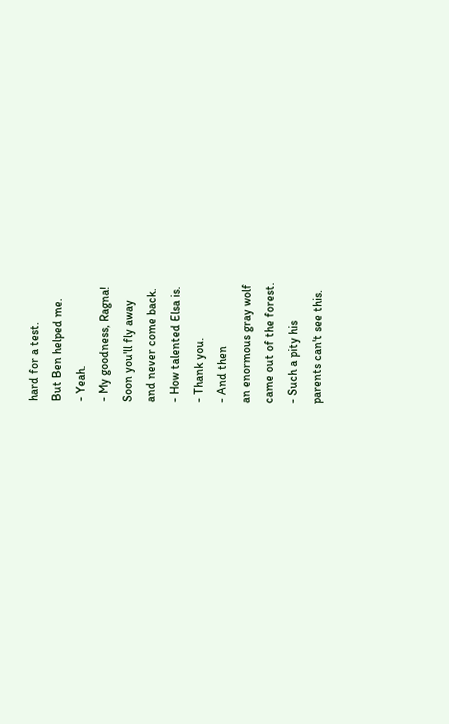hard for a test.
But Ben helped me.
- Yeah.
- My goodness, Ragna!
Soon you'll fly away
and never come back.
- How talented Elsa is.
- Thank you.
- And then
an enormous gray wolf
came out of the forest.
- Such a pity his
parents can't see this.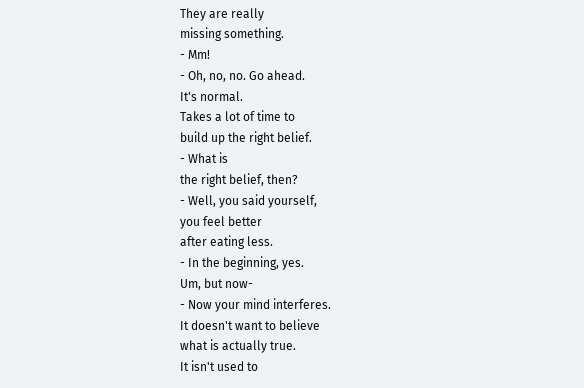They are really
missing something.
- Mm!
- Oh, no, no. Go ahead.
It's normal.
Takes a lot of time to
build up the right belief.
- What is
the right belief, then?
- Well, you said yourself,
you feel better
after eating less.
- In the beginning, yes.
Um, but now-
- Now your mind interferes.
It doesn't want to believe
what is actually true.
It isn't used to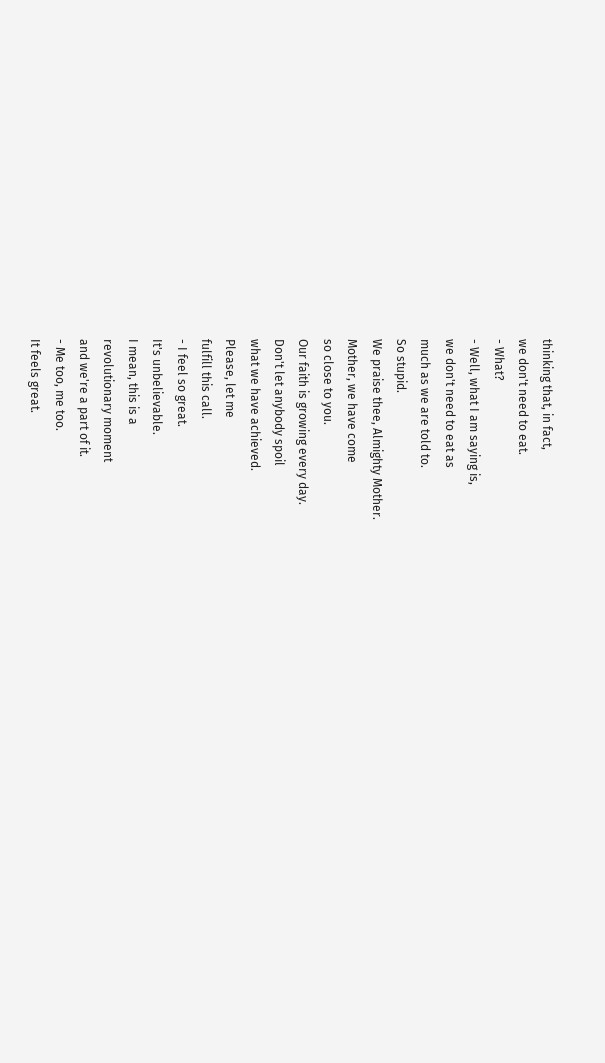thinking that, in fact,
we don't need to eat.
- What?
- Well, what I am saying is,
we don't need to eat as
much as we are told to.
So stupid.
We praise thee, Almighty Mother.
Mother, we have come
so close to you.
Our faith is growing every day.
Don't let anybody spoil
what we have achieved.
Please, let me
fulfill this call.
- I feel so great.
It's unbelievable.
I mean, this is a
revolutionary moment
and we're a part of it.
- Me too, me too.
It feels great.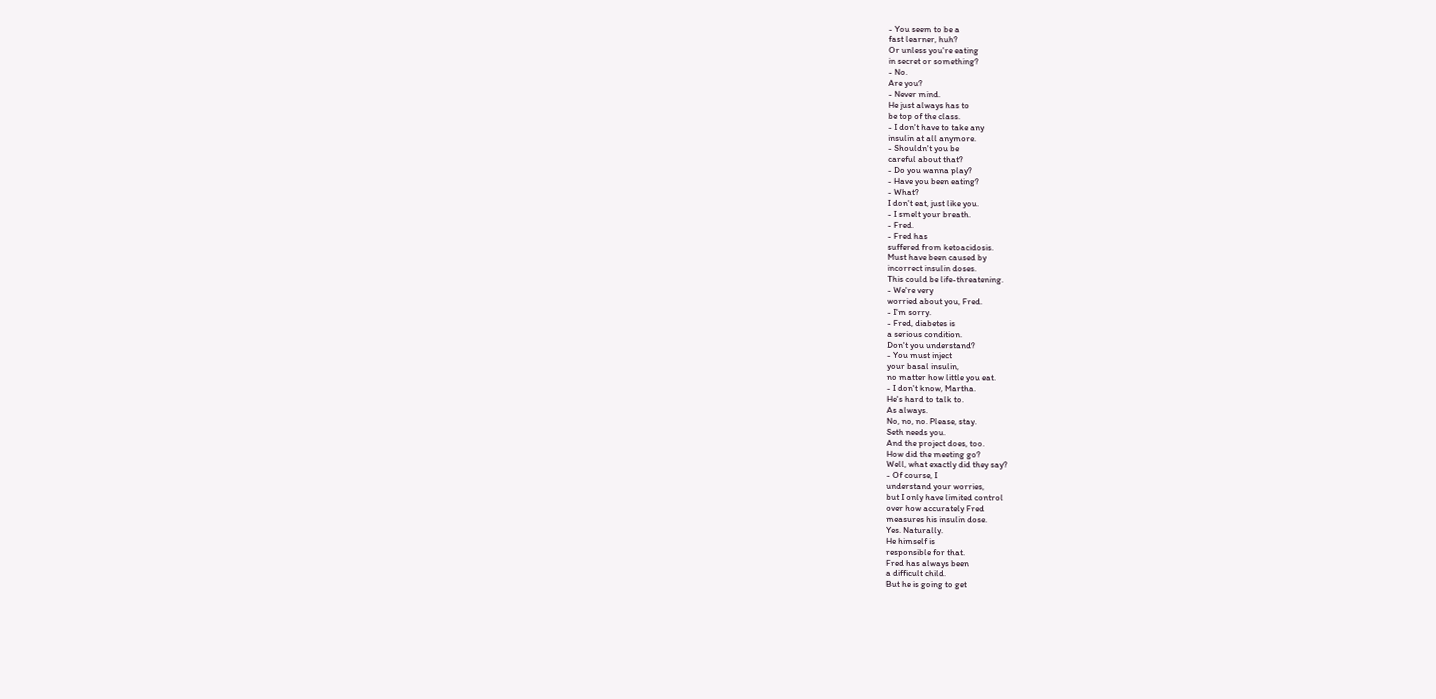- You seem to be a
fast learner, huh?
Or unless you're eating
in secret or something?
- No.
Are you?
- Never mind.
He just always has to
be top of the class.
- I don't have to take any
insulin at all anymore.
- Shouldn't you be
careful about that?
- Do you wanna play?
- Have you been eating?
- What?
I don't eat, just like you.
- I smelt your breath.
- Fred.
- Fred has
suffered from ketoacidosis.
Must have been caused by
incorrect insulin doses.
This could be life-threatening.
- We're very
worried about you, Fred.
- I'm sorry.
- Fred, diabetes is
a serious condition.
Don't you understand?
- You must inject
your basal insulin,
no matter how little you eat.
- I don't know, Martha.
He's hard to talk to.
As always.
No, no, no. Please, stay.
Seth needs you.
And the project does, too.
How did the meeting go?
Well, what exactly did they say?
- Of course, I
understand your worries,
but I only have limited control
over how accurately Fred
measures his insulin dose.
Yes. Naturally.
He himself is
responsible for that.
Fred has always been
a difficult child.
But he is going to get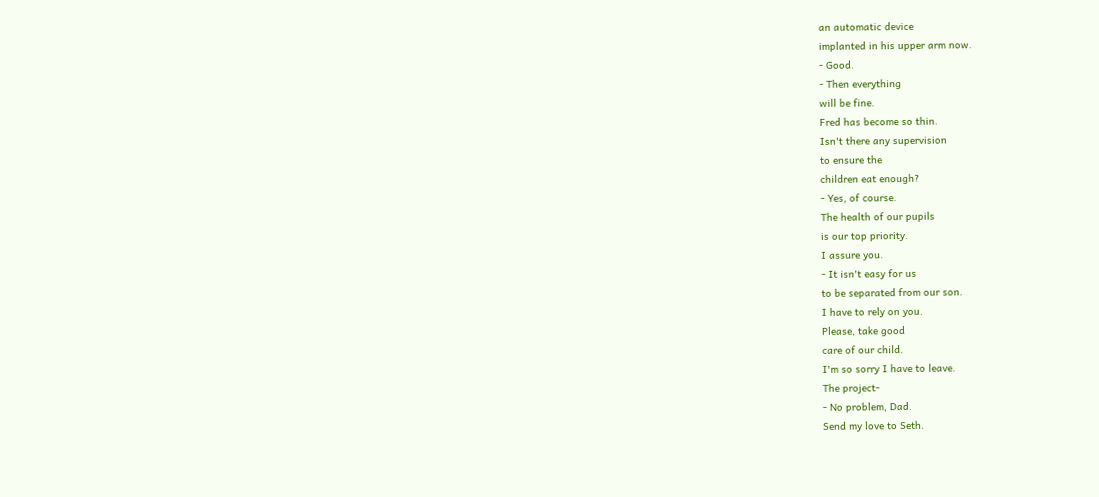an automatic device
implanted in his upper arm now.
- Good.
- Then everything
will be fine.
Fred has become so thin.
Isn't there any supervision
to ensure the
children eat enough?
- Yes, of course.
The health of our pupils
is our top priority.
I assure you.
- It isn't easy for us
to be separated from our son.
I have to rely on you.
Please, take good
care of our child.
I'm so sorry I have to leave.
The project-
- No problem, Dad.
Send my love to Seth.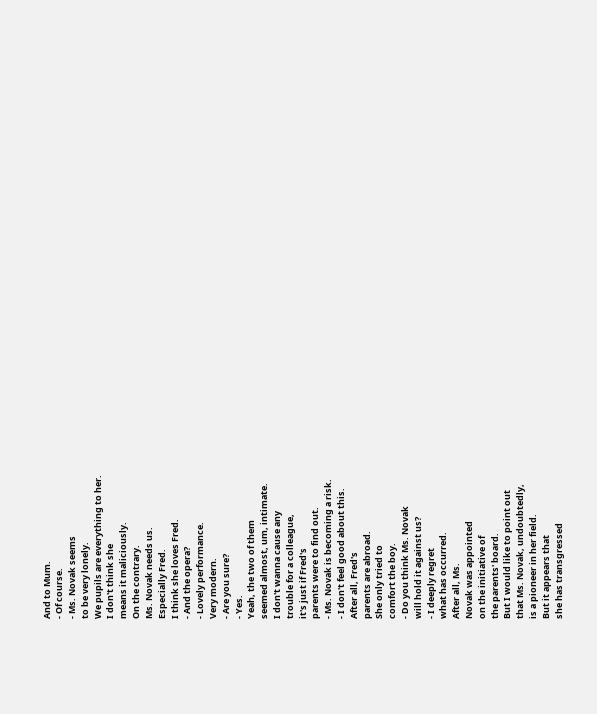And to Mum.
- Of course.
- Ms. Novak seems
to be very lonely.
We pupils are everything to her.
I don't think she
means it maliciously.
On the contrary.
Ms. Novak needs us.
Especially Fred.
I think she loves Fred.
- And the opera?
- Lovely performance.
Very modern.
- Are you sure?
- Yes.
Yeah, the two of them
seemed almost, um, intimate.
I don't wanna cause any
trouble for a colleague,
it's just if Fred's
parents were to find out.
- Ms. Novak is becoming a risk.
- I don't feel good about this.
After all, Fred's
parents are abroad.
She only tried to
comfort the boy.
- Do you think Ms. Novak
will hold it against us?
- I deeply regret
what has occurred.
After all, Ms.
Novak was appointed
on the initiative of
the parents' board.
But I would like to point out
that Ms. Novak, undoubtedly,
is a pioneer in her field.
But it appears that
she has transgressed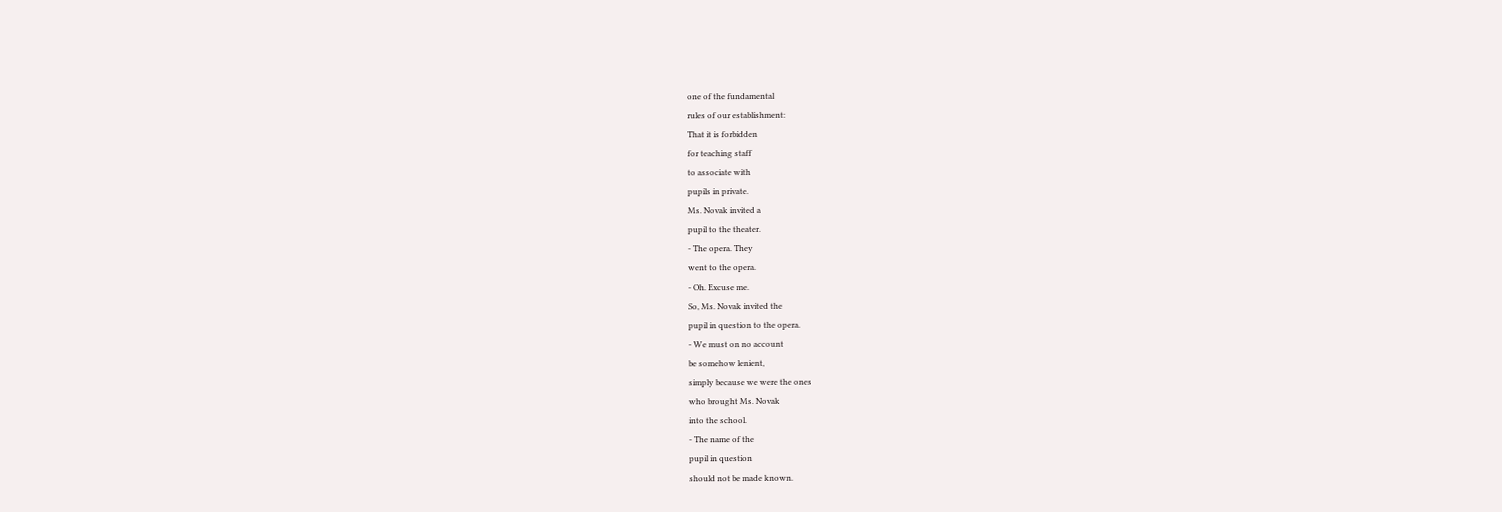one of the fundamental
rules of our establishment:
That it is forbidden
for teaching staff
to associate with
pupils in private.
Ms. Novak invited a
pupil to the theater.
- The opera. They
went to the opera.
- Oh. Excuse me.
So, Ms. Novak invited the
pupil in question to the opera.
- We must on no account
be somehow lenient,
simply because we were the ones
who brought Ms. Novak
into the school.
- The name of the
pupil in question
should not be made known.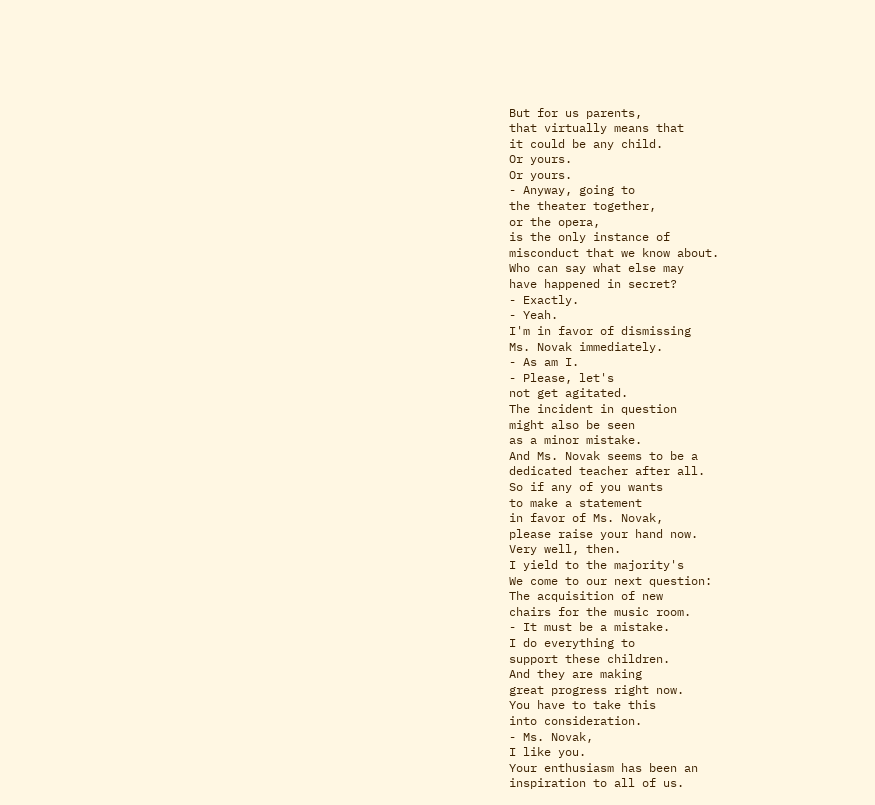But for us parents,
that virtually means that
it could be any child.
Or yours.
Or yours.
- Anyway, going to
the theater together,
or the opera,
is the only instance of
misconduct that we know about.
Who can say what else may
have happened in secret?
- Exactly.
- Yeah.
I'm in favor of dismissing
Ms. Novak immediately.
- As am I.
- Please, let's
not get agitated.
The incident in question
might also be seen
as a minor mistake.
And Ms. Novak seems to be a
dedicated teacher after all.
So if any of you wants
to make a statement
in favor of Ms. Novak,
please raise your hand now.
Very well, then.
I yield to the majority's
We come to our next question:
The acquisition of new
chairs for the music room.
- It must be a mistake.
I do everything to
support these children.
And they are making
great progress right now.
You have to take this
into consideration.
- Ms. Novak,
I like you.
Your enthusiasm has been an
inspiration to all of us.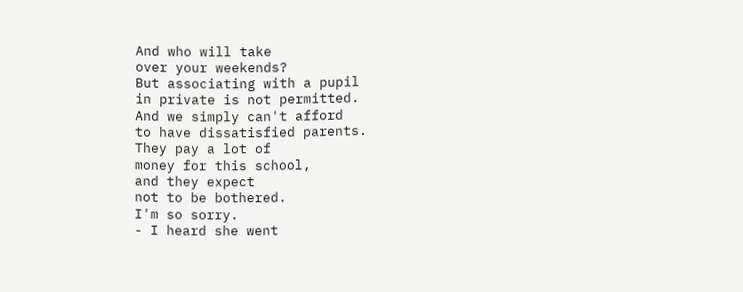And who will take
over your weekends?
But associating with a pupil
in private is not permitted.
And we simply can't afford
to have dissatisfied parents.
They pay a lot of
money for this school,
and they expect
not to be bothered.
I'm so sorry.
- I heard she went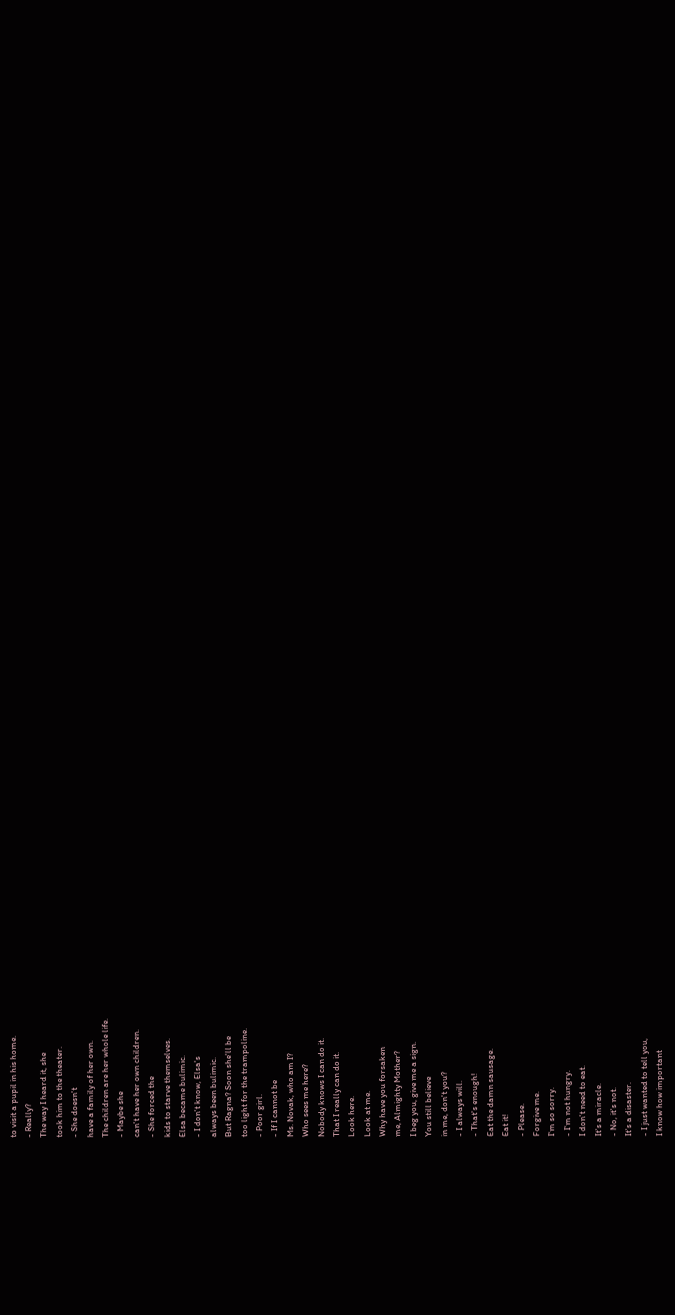to visit a pupil in his home.
- Really?
The way I heard it, she
took him to the theater.
- She doesn't
have a family of her own.
The children are her whole life.
- Maybe she
can't have her own children.
- She forced the
kids to starve themselves.
Elsa became bulimic.
- I don't know, Elsa's
always been bulimic.
But Ragna? Soon she'll be
too light for the trampoline.
- Poor girl.
- If I cannot be
Ms. Novak, who am I?
Who sees me here?
Nobody knows I can do it.
That I really can do it.
Look here.
Look at me.
Why have you forsaken
me, Almighty Mother?
I beg you, give me a sign.
You still believe
in me, don't you?
- I always will.
- That's enough!
Eat the damn sausage.
Eat it!
- Please.
Forgive me.
I'm so sorry.
- I'm not hungry.
I don't need to eat.
It's a miracle.
- No, it's not.
It's a disaster.
- I just wanted to tell you,
I know how important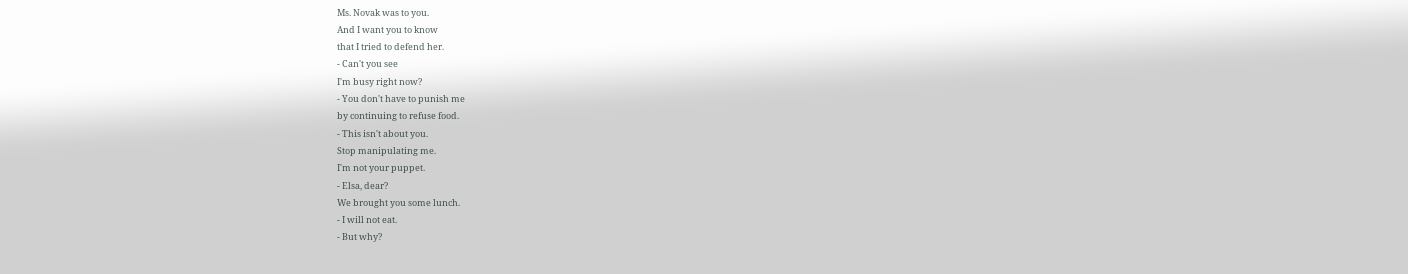Ms. Novak was to you.
And I want you to know
that I tried to defend her.
- Can't you see
I'm busy right now?
- You don't have to punish me
by continuing to refuse food.
- This isn't about you.
Stop manipulating me.
I'm not your puppet.
- Elsa, dear?
We brought you some lunch.
- I will not eat.
- But why?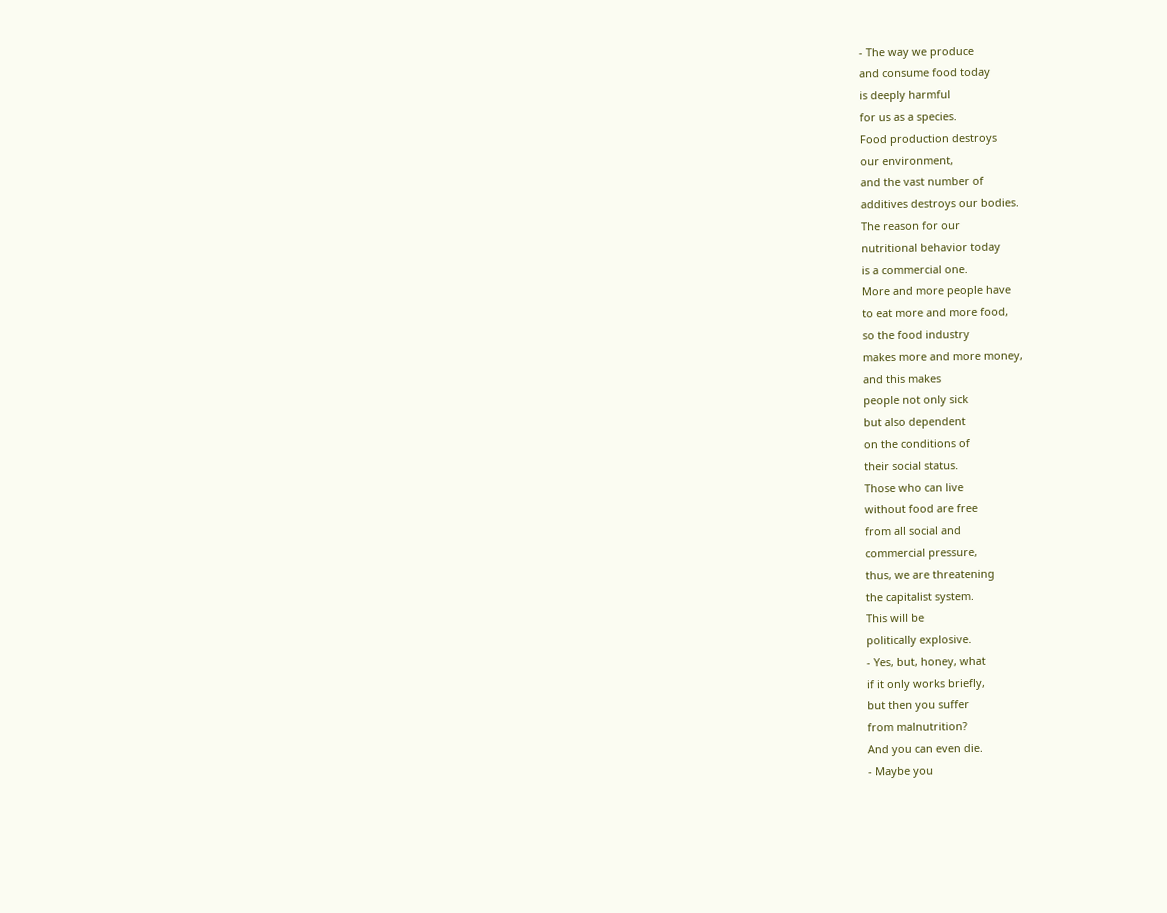- The way we produce
and consume food today
is deeply harmful
for us as a species.
Food production destroys
our environment,
and the vast number of
additives destroys our bodies.
The reason for our
nutritional behavior today
is a commercial one.
More and more people have
to eat more and more food,
so the food industry
makes more and more money,
and this makes
people not only sick
but also dependent
on the conditions of
their social status.
Those who can live
without food are free
from all social and
commercial pressure,
thus, we are threatening
the capitalist system.
This will be
politically explosive.
- Yes, but, honey, what
if it only works briefly,
but then you suffer
from malnutrition?
And you can even die.
- Maybe you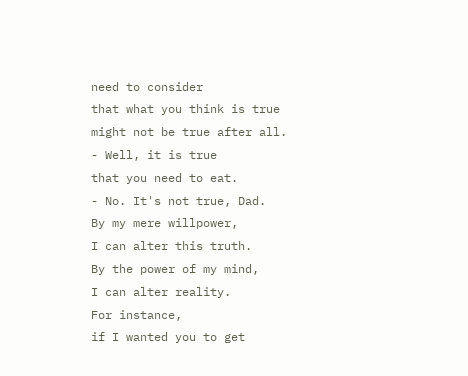need to consider
that what you think is true
might not be true after all.
- Well, it is true
that you need to eat.
- No. It's not true, Dad.
By my mere willpower,
I can alter this truth.
By the power of my mind,
I can alter reality.
For instance,
if I wanted you to get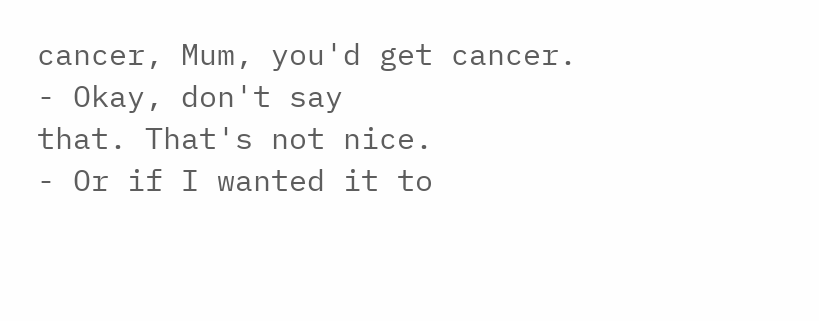cancer, Mum, you'd get cancer.
- Okay, don't say
that. That's not nice.
- Or if I wanted it to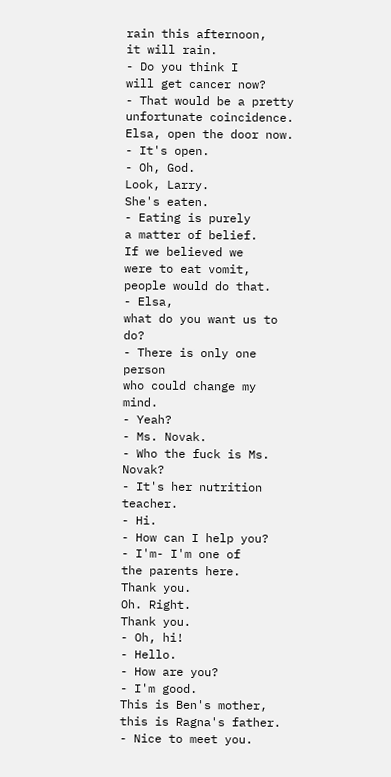rain this afternoon,
it will rain.
- Do you think I
will get cancer now?
- That would be a pretty
unfortunate coincidence.
Elsa, open the door now.
- It's open.
- Oh, God.
Look, Larry.
She's eaten.
- Eating is purely
a matter of belief.
If we believed we
were to eat vomit,
people would do that.
- Elsa,
what do you want us to do?
- There is only one person
who could change my mind.
- Yeah?
- Ms. Novak.
- Who the fuck is Ms. Novak?
- It's her nutrition teacher.
- Hi.
- How can I help you?
- I'm- I'm one of
the parents here.
Thank you.
Oh. Right.
Thank you.
- Oh, hi!
- Hello.
- How are you?
- I'm good.
This is Ben's mother,
this is Ragna's father.
- Nice to meet you.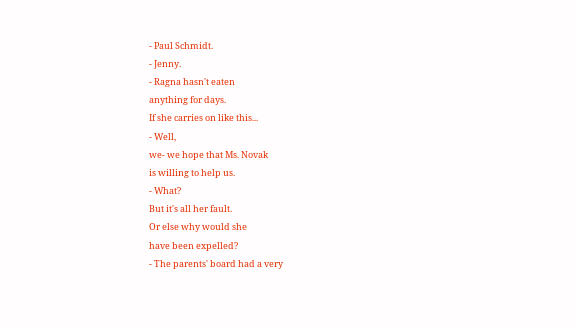- Paul Schmidt.
- Jenny.
- Ragna hasn't eaten
anything for days.
If she carries on like this...
- Well,
we- we hope that Ms. Novak
is willing to help us.
- What?
But it's all her fault.
Or else why would she
have been expelled?
- The parents' board had a very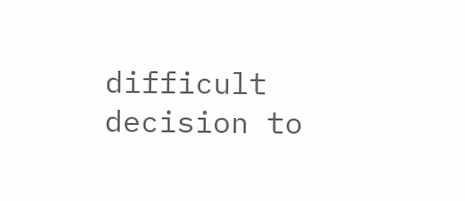difficult decision to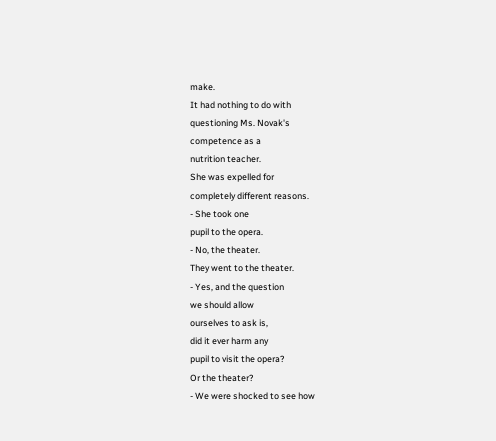make.
It had nothing to do with
questioning Ms. Novak's
competence as a
nutrition teacher.
She was expelled for
completely different reasons.
- She took one
pupil to the opera.
- No, the theater.
They went to the theater.
- Yes, and the question
we should allow
ourselves to ask is,
did it ever harm any
pupil to visit the opera?
Or the theater?
- We were shocked to see how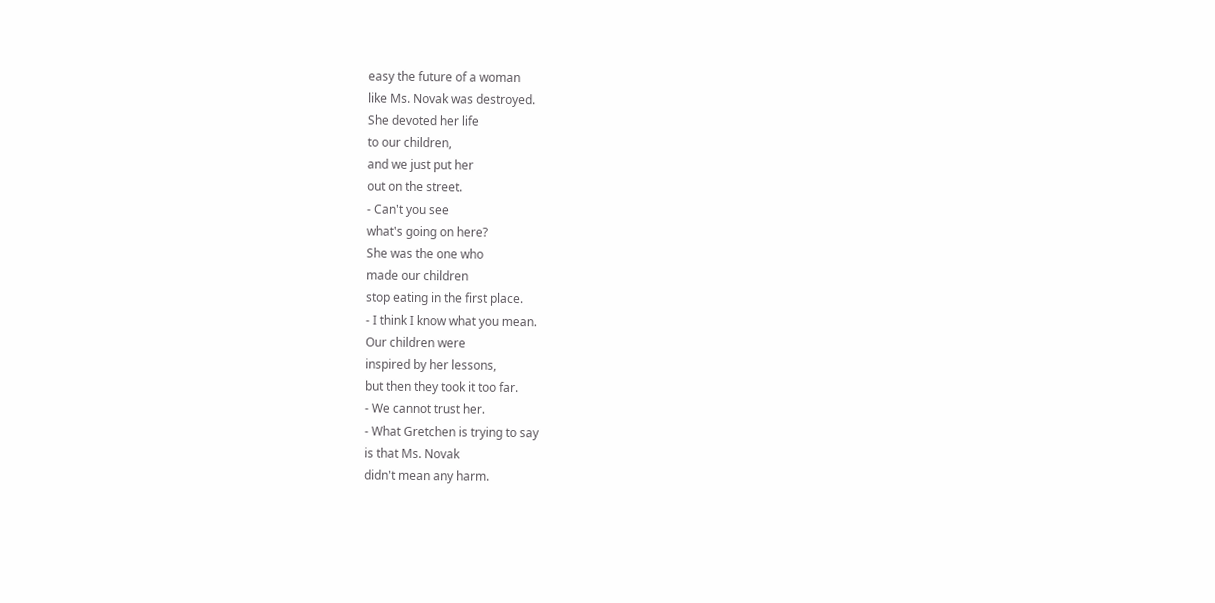easy the future of a woman
like Ms. Novak was destroyed.
She devoted her life
to our children,
and we just put her
out on the street.
- Can't you see
what's going on here?
She was the one who
made our children
stop eating in the first place.
- I think I know what you mean.
Our children were
inspired by her lessons,
but then they took it too far.
- We cannot trust her.
- What Gretchen is trying to say
is that Ms. Novak
didn't mean any harm.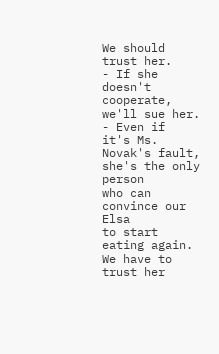We should trust her.
- If she doesn't
cooperate, we'll sue her.
- Even if
it's Ms. Novak's fault,
she's the only person
who can convince our Elsa
to start eating again.
We have to trust her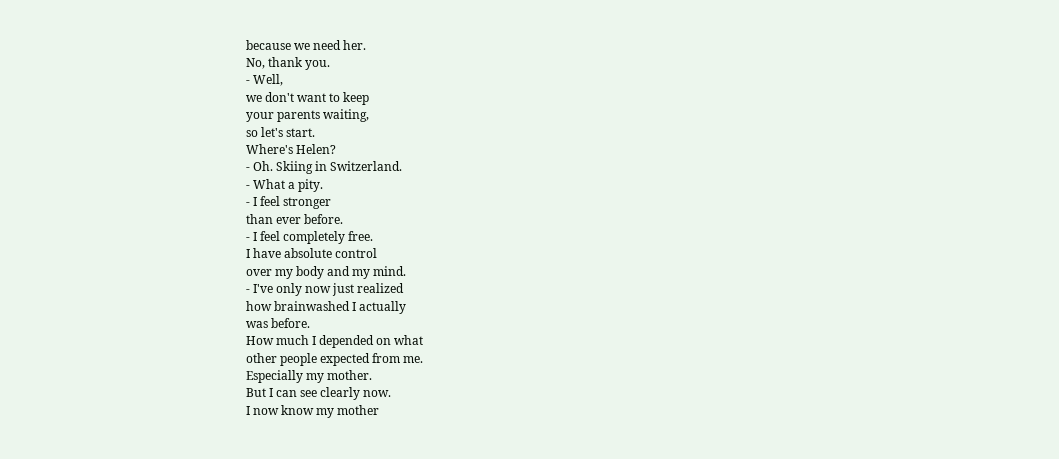because we need her.
No, thank you.
- Well,
we don't want to keep
your parents waiting,
so let's start.
Where's Helen?
- Oh. Skiing in Switzerland.
- What a pity.
- I feel stronger
than ever before.
- I feel completely free.
I have absolute control
over my body and my mind.
- I've only now just realized
how brainwashed I actually
was before.
How much I depended on what
other people expected from me.
Especially my mother.
But I can see clearly now.
I now know my mother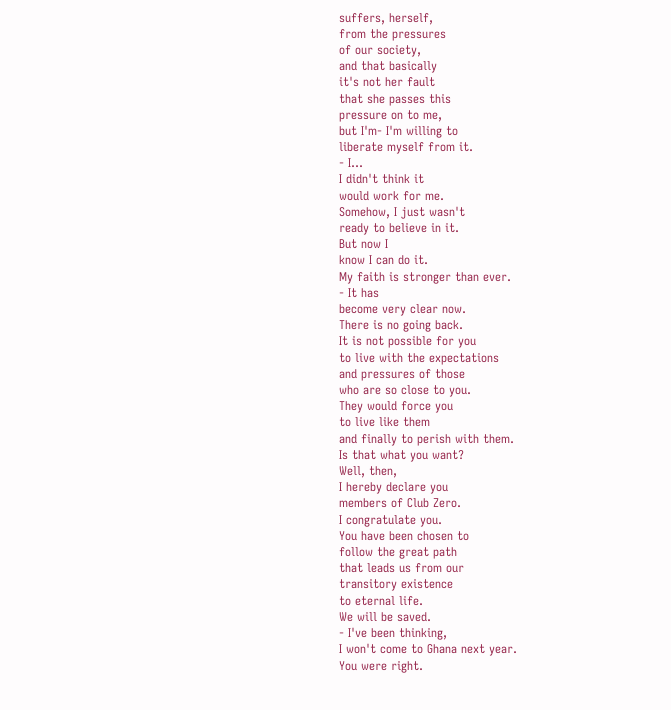suffers, herself,
from the pressures
of our society,
and that basically
it's not her fault
that she passes this
pressure on to me,
but I'm- I'm willing to
liberate myself from it.
- I...
I didn't think it
would work for me.
Somehow, I just wasn't
ready to believe in it.
But now I
know I can do it.
My faith is stronger than ever.
- It has
become very clear now.
There is no going back.
It is not possible for you
to live with the expectations
and pressures of those
who are so close to you.
They would force you
to live like them
and finally to perish with them.
Is that what you want?
Well, then,
I hereby declare you
members of Club Zero.
I congratulate you.
You have been chosen to
follow the great path
that leads us from our
transitory existence
to eternal life.
We will be saved.
- I've been thinking,
I won't come to Ghana next year.
You were right.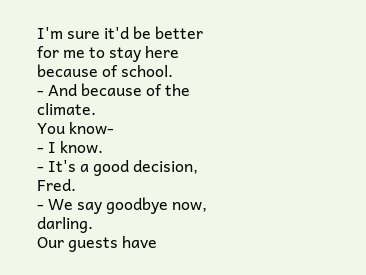I'm sure it'd be better
for me to stay here
because of school.
- And because of the climate.
You know-
- I know.
- It's a good decision, Fred.
- We say goodbye now, darling.
Our guests have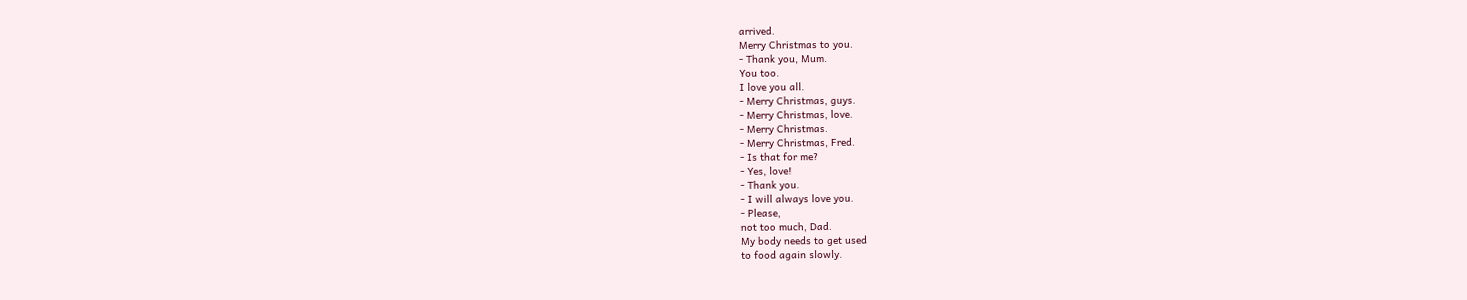arrived.
Merry Christmas to you.
- Thank you, Mum.
You too.
I love you all.
- Merry Christmas, guys.
- Merry Christmas, love.
- Merry Christmas.
- Merry Christmas, Fred.
- Is that for me?
- Yes, love!
- Thank you.
- I will always love you.
- Please,
not too much, Dad.
My body needs to get used
to food again slowly.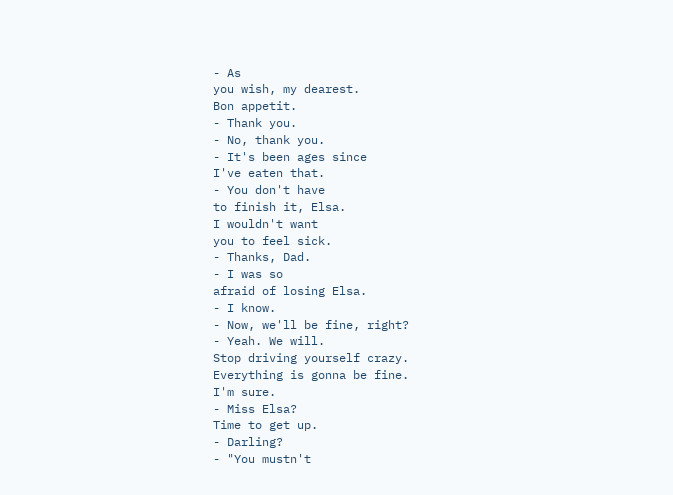- As
you wish, my dearest.
Bon appetit.
- Thank you.
- No, thank you.
- It's been ages since
I've eaten that.
- You don't have
to finish it, Elsa.
I wouldn't want
you to feel sick.
- Thanks, Dad.
- I was so
afraid of losing Elsa.
- I know.
- Now, we'll be fine, right?
- Yeah. We will.
Stop driving yourself crazy.
Everything is gonna be fine.
I'm sure.
- Miss Elsa?
Time to get up.
- Darling?
- "You mustn't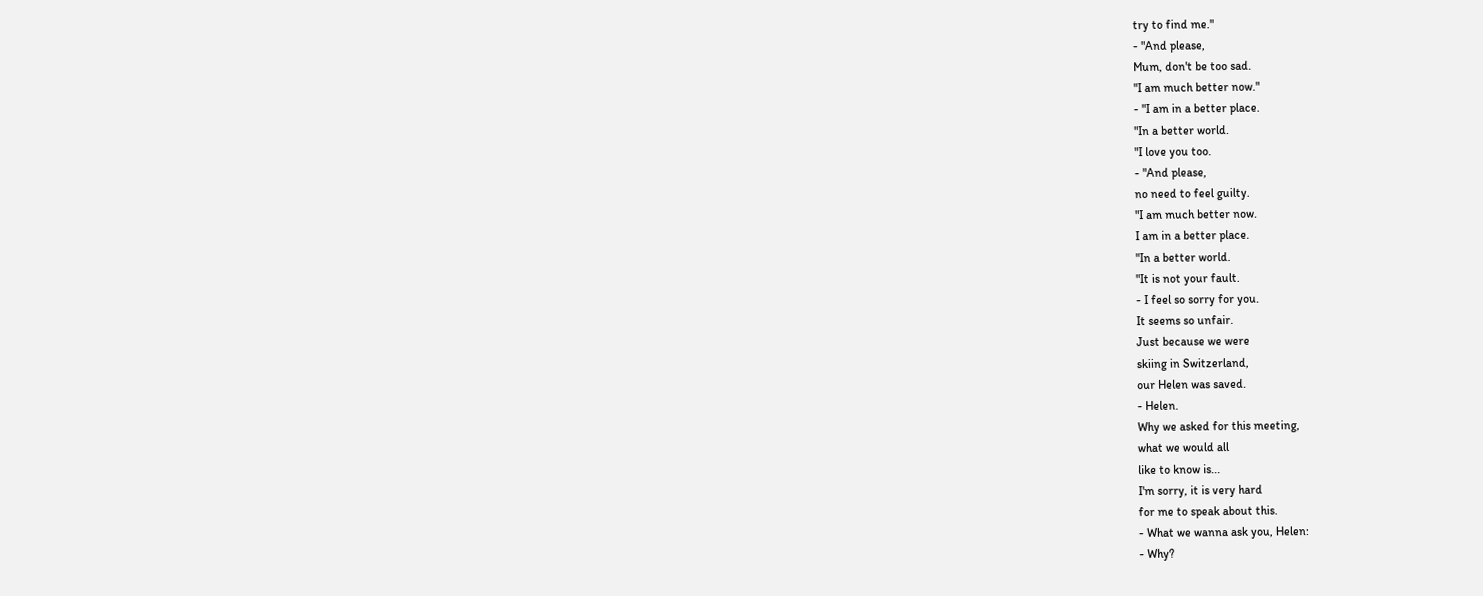try to find me."
- "And please,
Mum, don't be too sad.
"I am much better now."
- "I am in a better place.
"In a better world.
"I love you too.
- "And please,
no need to feel guilty.
"I am much better now.
I am in a better place.
"In a better world.
"It is not your fault.
- I feel so sorry for you.
It seems so unfair.
Just because we were
skiing in Switzerland,
our Helen was saved.
- Helen.
Why we asked for this meeting,
what we would all
like to know is...
I'm sorry, it is very hard
for me to speak about this.
- What we wanna ask you, Helen:
- Why?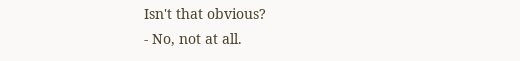Isn't that obvious?
- No, not at all.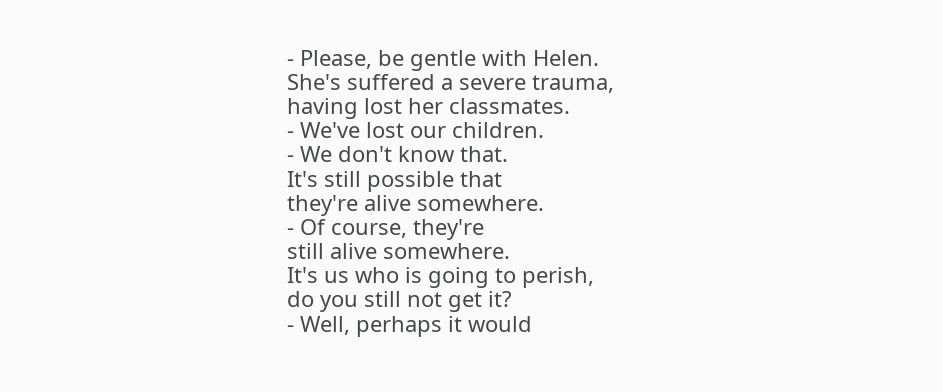- Please, be gentle with Helen.
She's suffered a severe trauma,
having lost her classmates.
- We've lost our children.
- We don't know that.
It's still possible that
they're alive somewhere.
- Of course, they're
still alive somewhere.
It's us who is going to perish,
do you still not get it?
- Well, perhaps it would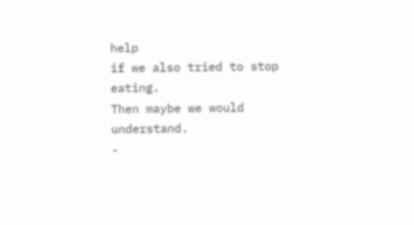help
if we also tried to stop eating.
Then maybe we would understand.
-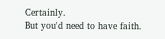Certainly.
But you'd need to have faith.